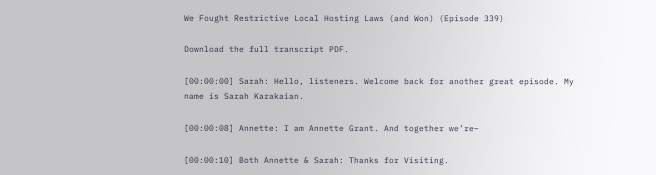We Fought Restrictive Local Hosting Laws (and Won) (Episode 339)

Download the full transcript PDF.

[00:00:00] Sarah: Hello, listeners. Welcome back for another great episode. My name is Sarah Karakaian.

[00:00:08] Annette: I am Annette Grant. And together we’re–

[00:00:10] Both Annette & Sarah: Thanks for Visiting.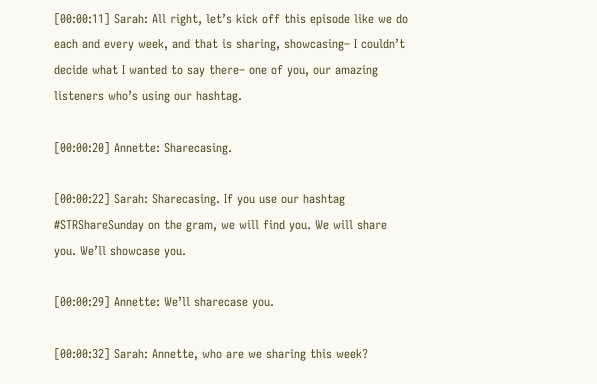[00:00:11] Sarah: All right, let’s kick off this episode like we do each and every week, and that is sharing, showcasing– I couldn’t decide what I wanted to say there– one of you, our amazing listeners who’s using our hashtag.

[00:00:20] Annette: Sharecasing.

[00:00:22] Sarah: Sharecasing. If you use our hashtag #STRShareSunday on the gram, we will find you. We will share you. We’ll showcase you.

[00:00:29] Annette: We’ll sharecase you.

[00:00:32] Sarah: Annette, who are we sharing this week?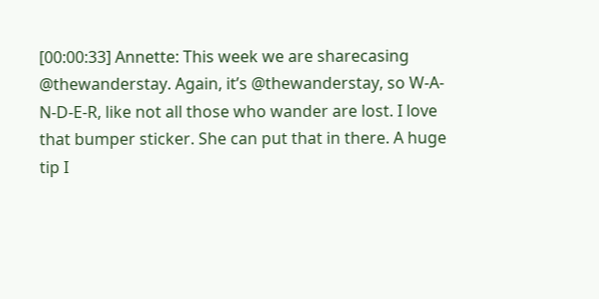[00:00:33] Annette: This week we are sharecasing @thewanderstay. Again, it’s @thewanderstay, so W-A-N-D-E-R, like not all those who wander are lost. I love that bumper sticker. She can put that in there. A huge tip I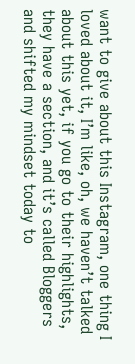want to give about this Instagram, one thing I loved about it, I’m like, oh, we haven’t talked about this yet, if you go to their highlights, they have a section, and it’s called Bloggers and shifted my mindset today to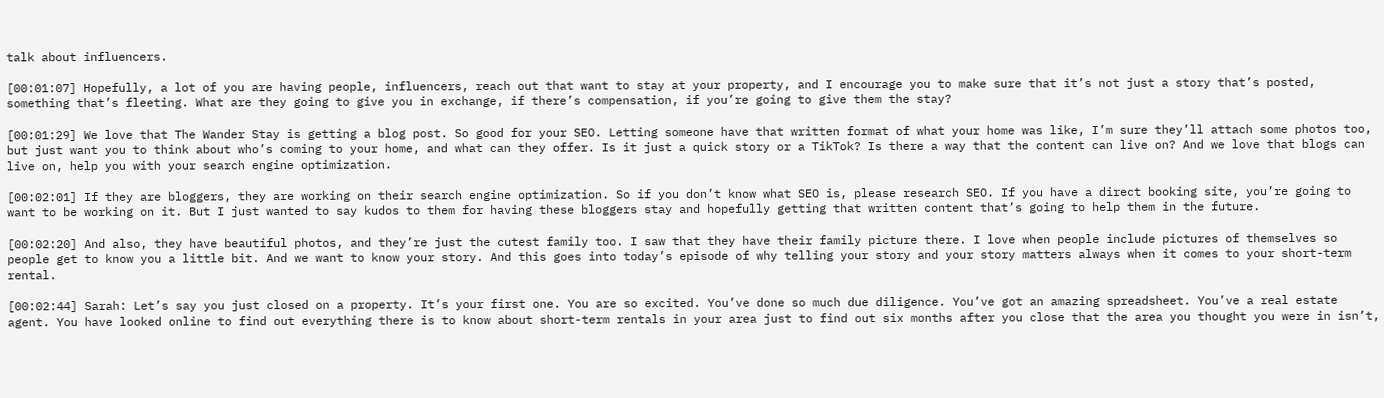talk about influencers.

[00:01:07] Hopefully, a lot of you are having people, influencers, reach out that want to stay at your property, and I encourage you to make sure that it’s not just a story that’s posted, something that’s fleeting. What are they going to give you in exchange, if there’s compensation, if you’re going to give them the stay?

[00:01:29] We love that The Wander Stay is getting a blog post. So good for your SEO. Letting someone have that written format of what your home was like, I’m sure they’ll attach some photos too, but just want you to think about who’s coming to your home, and what can they offer. Is it just a quick story or a TikTok? Is there a way that the content can live on? And we love that blogs can live on, help you with your search engine optimization.

[00:02:01] If they are bloggers, they are working on their search engine optimization. So if you don’t know what SEO is, please research SEO. If you have a direct booking site, you’re going to want to be working on it. But I just wanted to say kudos to them for having these bloggers stay and hopefully getting that written content that’s going to help them in the future.

[00:02:20] And also, they have beautiful photos, and they’re just the cutest family too. I saw that they have their family picture there. I love when people include pictures of themselves so people get to know you a little bit. And we want to know your story. And this goes into today’s episode of why telling your story and your story matters always when it comes to your short-term rental.

[00:02:44] Sarah: Let’s say you just closed on a property. It’s your first one. You are so excited. You’ve done so much due diligence. You’ve got an amazing spreadsheet. You’ve a real estate agent. You have looked online to find out everything there is to know about short-term rentals in your area just to find out six months after you close that the area you thought you were in isn’t,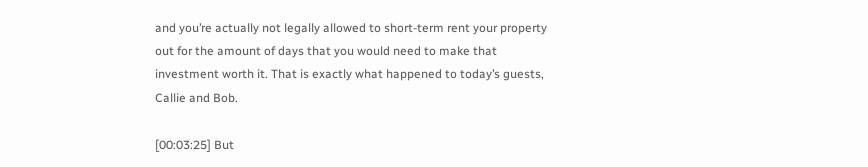and you’re actually not legally allowed to short-term rent your property out for the amount of days that you would need to make that investment worth it. That is exactly what happened to today’s guests, Callie and Bob.

[00:03:25] But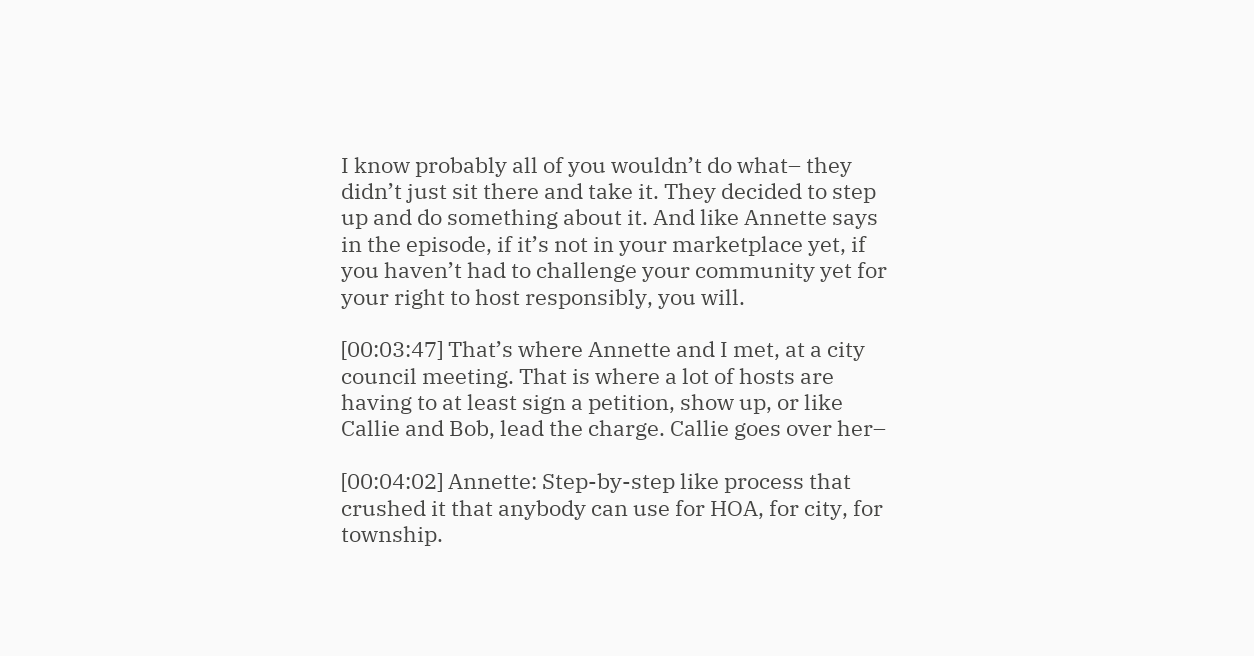I know probably all of you wouldn’t do what– they didn’t just sit there and take it. They decided to step up and do something about it. And like Annette says in the episode, if it’s not in your marketplace yet, if you haven’t had to challenge your community yet for your right to host responsibly, you will.

[00:03:47] That’s where Annette and I met, at a city council meeting. That is where a lot of hosts are having to at least sign a petition, show up, or like Callie and Bob, lead the charge. Callie goes over her–

[00:04:02] Annette: Step-by-step like process that crushed it that anybody can use for HOA, for city, for township.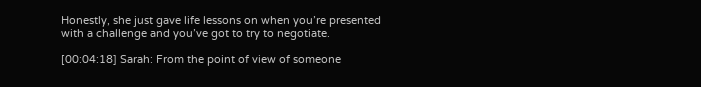Honestly, she just gave life lessons on when you’re presented with a challenge and you’ve got to try to negotiate.

[00:04:18] Sarah: From the point of view of someone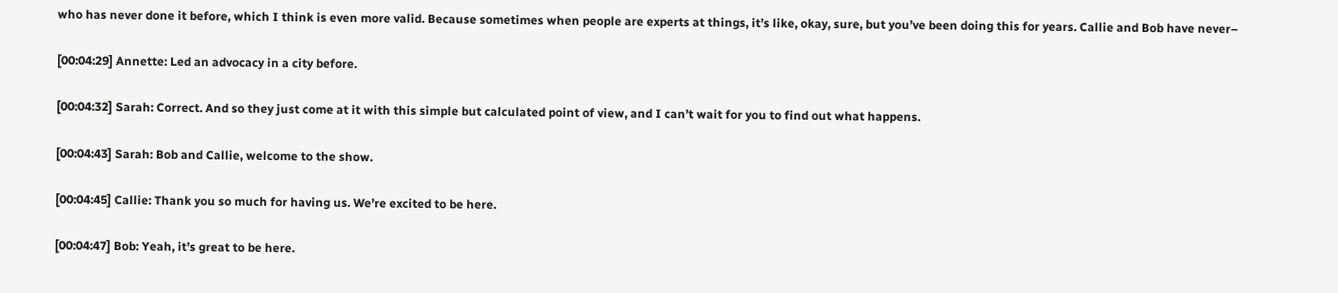who has never done it before, which I think is even more valid. Because sometimes when people are experts at things, it’s like, okay, sure, but you’ve been doing this for years. Callie and Bob have never–

[00:04:29] Annette: Led an advocacy in a city before.

[00:04:32] Sarah: Correct. And so they just come at it with this simple but calculated point of view, and I can’t wait for you to find out what happens.

[00:04:43] Sarah: Bob and Callie, welcome to the show.

[00:04:45] Callie: Thank you so much for having us. We’re excited to be here.

[00:04:47] Bob: Yeah, it’s great to be here.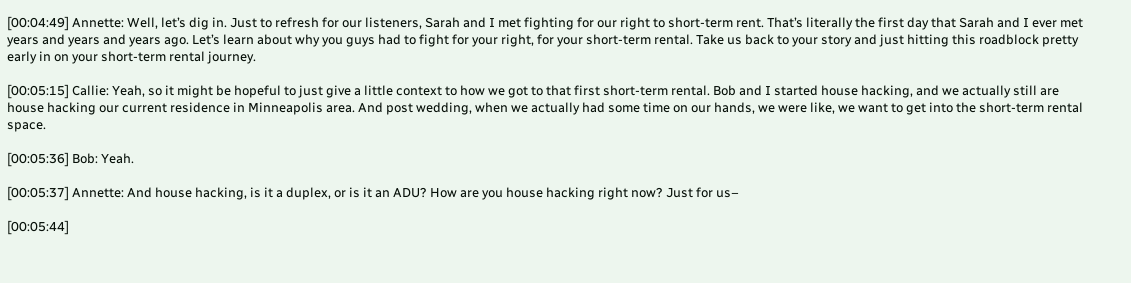[00:04:49] Annette: Well, let’s dig in. Just to refresh for our listeners, Sarah and I met fighting for our right to short-term rent. That’s literally the first day that Sarah and I ever met years and years and years ago. Let’s learn about why you guys had to fight for your right, for your short-term rental. Take us back to your story and just hitting this roadblock pretty early in on your short-term rental journey.

[00:05:15] Callie: Yeah, so it might be hopeful to just give a little context to how we got to that first short-term rental. Bob and I started house hacking, and we actually still are house hacking our current residence in Minneapolis area. And post wedding, when we actually had some time on our hands, we were like, we want to get into the short-term rental space.

[00:05:36] Bob: Yeah.

[00:05:37] Annette: And house hacking, is it a duplex, or is it an ADU? How are you house hacking right now? Just for us–

[00:05:44]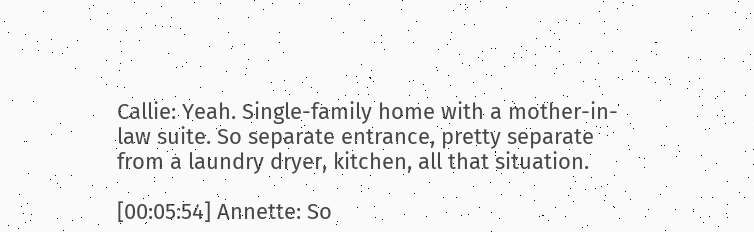Callie: Yeah. Single-family home with a mother-in-law suite. So separate entrance, pretty separate from a laundry dryer, kitchen, all that situation.

[00:05:54] Annette: So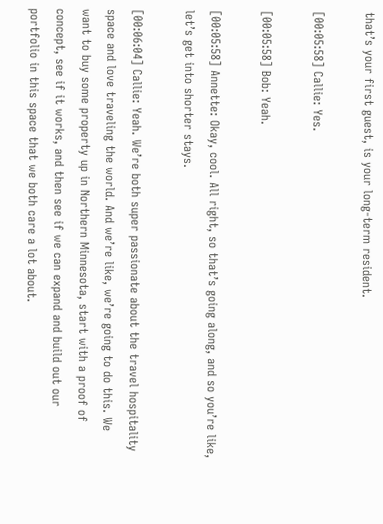that’s your first guest, is your long-term resident.

[00:05:58] Callie: Yes.

[00:05:58] Bob: Yeah.

[00:05:58] Annette: Okay, cool. All right, so that’s going along, and so you’re like, let’s get into shorter stays.

[00:06:04] Callie: Yeah. We’re both super passionate about the travel hospitality space and love traveling the world. And we’re like, we’re going to do this. We want to buy some property up in Northern Minnesota, start with a proof of concept, see if it works, and then see if we can expand and build out our portfolio in this space that we both care a lot about.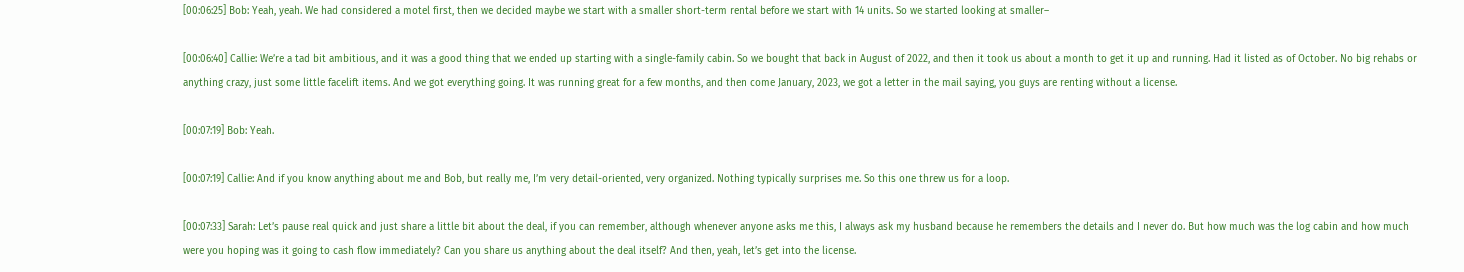[00:06:25] Bob: Yeah, yeah. We had considered a motel first, then we decided maybe we start with a smaller short-term rental before we start with 14 units. So we started looking at smaller–

[00:06:40] Callie: We’re a tad bit ambitious, and it was a good thing that we ended up starting with a single-family cabin. So we bought that back in August of 2022, and then it took us about a month to get it up and running. Had it listed as of October. No big rehabs or anything crazy, just some little facelift items. And we got everything going. It was running great for a few months, and then come January, 2023, we got a letter in the mail saying, you guys are renting without a license.

[00:07:19] Bob: Yeah.

[00:07:19] Callie: And if you know anything about me and Bob, but really me, I’m very detail-oriented, very organized. Nothing typically surprises me. So this one threw us for a loop.

[00:07:33] Sarah: Let’s pause real quick and just share a little bit about the deal, if you can remember, although whenever anyone asks me this, I always ask my husband because he remembers the details and I never do. But how much was the log cabin and how much were you hoping was it going to cash flow immediately? Can you share us anything about the deal itself? And then, yeah, let’s get into the license.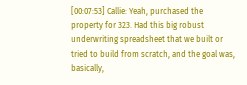[00:07:53] Callie: Yeah, purchased the property for 323. Had this big robust underwriting spreadsheet that we built or tried to build from scratch, and the goal was, basically,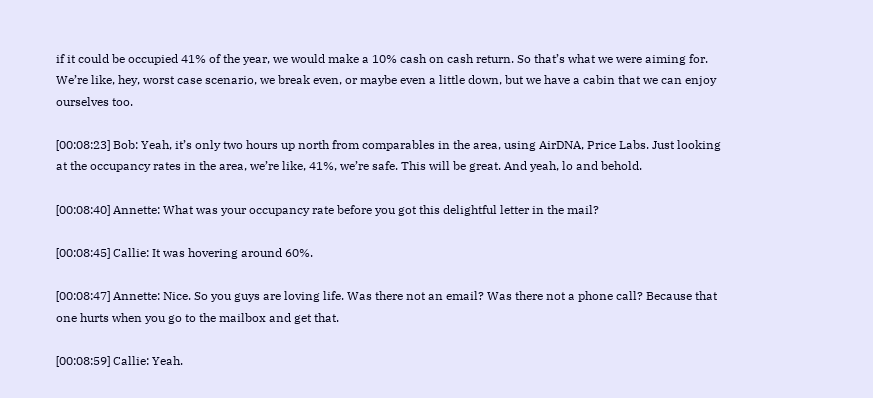if it could be occupied 41% of the year, we would make a 10% cash on cash return. So that’s what we were aiming for. We’re like, hey, worst case scenario, we break even, or maybe even a little down, but we have a cabin that we can enjoy ourselves too.

[00:08:23] Bob: Yeah, it’s only two hours up north from comparables in the area, using AirDNA, Price Labs. Just looking at the occupancy rates in the area, we’re like, 41%, we’re safe. This will be great. And yeah, lo and behold.

[00:08:40] Annette: What was your occupancy rate before you got this delightful letter in the mail?

[00:08:45] Callie: It was hovering around 60%.

[00:08:47] Annette: Nice. So you guys are loving life. Was there not an email? Was there not a phone call? Because that one hurts when you go to the mailbox and get that.

[00:08:59] Callie: Yeah.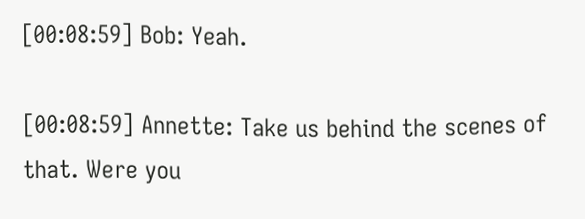[00:08:59] Bob: Yeah.

[00:08:59] Annette: Take us behind the scenes of that. Were you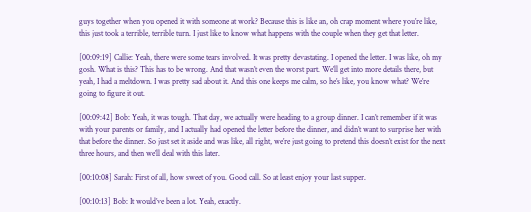guys together when you opened it with someone at work? Because this is like an, oh crap moment where you’re like, this just took a terrible, terrible turn. I just like to know what happens with the couple when they get that letter.

[00:09:19] Callie: Yeah, there were some tears involved. It was pretty devastating. I opened the letter. I was like, oh my gosh. What is this? This has to be wrong. And that wasn’t even the worst part. We’ll get into more details there, but yeah, I had a meltdown. I was pretty sad about it. And this one keeps me calm, so he’s like, you know what? We’re going to figure it out.

[00:09:42] Bob: Yeah, it was tough. That day, we actually were heading to a group dinner. I can’t remember if it was with your parents or family, and I actually had opened the letter before the dinner, and didn’t want to surprise her with that before the dinner. So just set it aside and was like, all right, we’re just going to pretend this doesn’t exist for the next three hours, and then we’ll deal with this later.

[00:10:08] Sarah: First of all, how sweet of you. Good call. So at least enjoy your last supper.

[00:10:13] Bob: It would’ve been a lot. Yeah, exactly.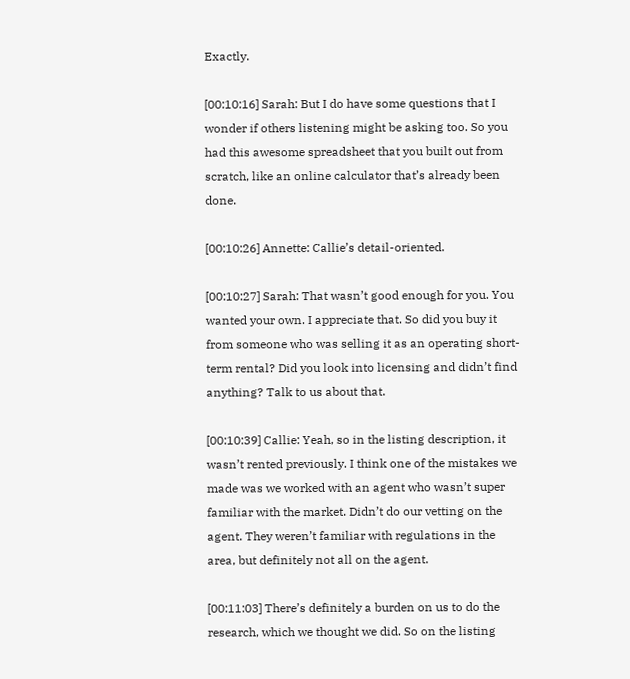Exactly.

[00:10:16] Sarah: But I do have some questions that I wonder if others listening might be asking too. So you had this awesome spreadsheet that you built out from scratch, like an online calculator that’s already been done.

[00:10:26] Annette: Callie’s detail-oriented.

[00:10:27] Sarah: That wasn’t good enough for you. You wanted your own. I appreciate that. So did you buy it from someone who was selling it as an operating short-term rental? Did you look into licensing and didn’t find anything? Talk to us about that.

[00:10:39] Callie: Yeah, so in the listing description, it wasn’t rented previously. I think one of the mistakes we made was we worked with an agent who wasn’t super familiar with the market. Didn’t do our vetting on the agent. They weren’t familiar with regulations in the area, but definitely not all on the agent.

[00:11:03] There’s definitely a burden on us to do the research, which we thought we did. So on the listing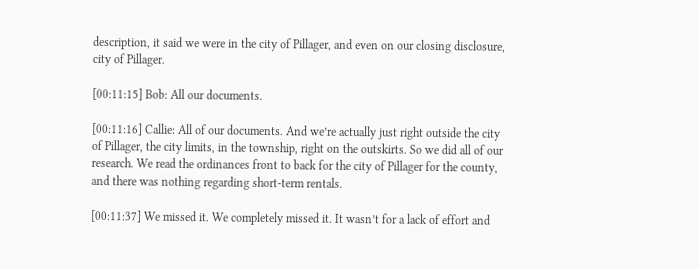description, it said we were in the city of Pillager, and even on our closing disclosure, city of Pillager.

[00:11:15] Bob: All our documents.

[00:11:16] Callie: All of our documents. And we’re actually just right outside the city of Pillager, the city limits, in the township, right on the outskirts. So we did all of our research. We read the ordinances front to back for the city of Pillager for the county, and there was nothing regarding short-term rentals.

[00:11:37] We missed it. We completely missed it. It wasn’t for a lack of effort and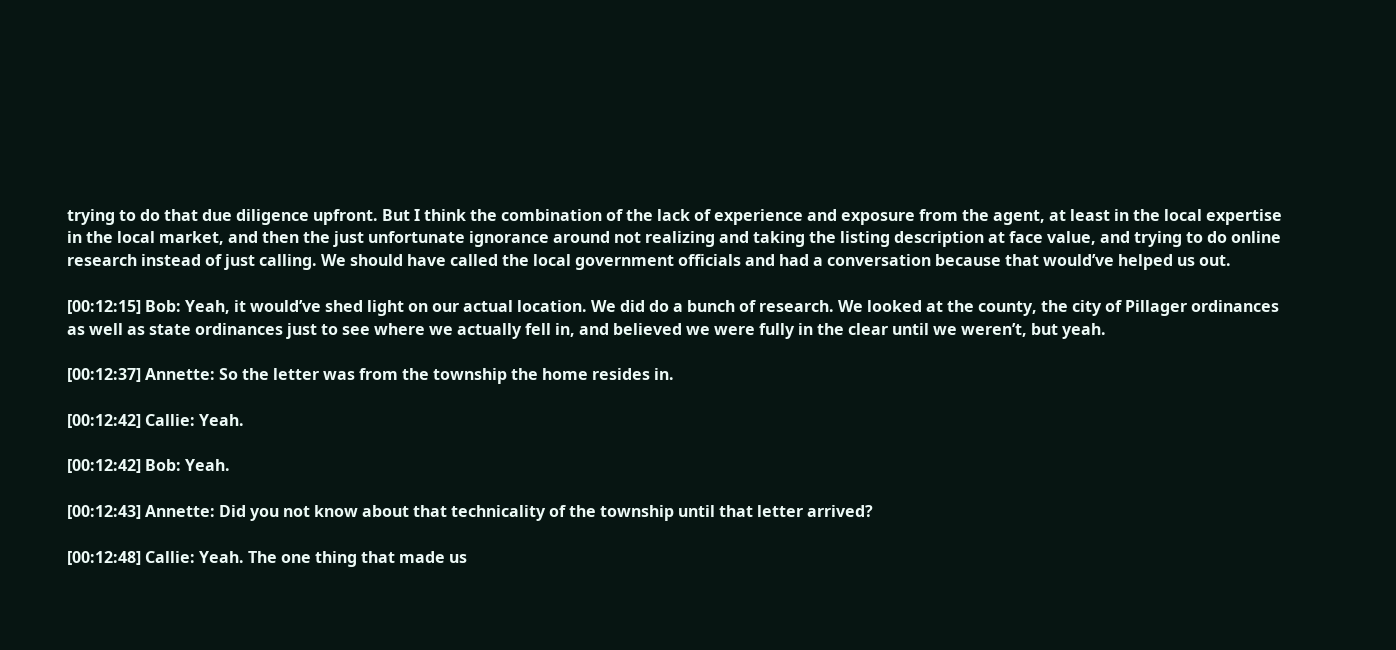trying to do that due diligence upfront. But I think the combination of the lack of experience and exposure from the agent, at least in the local expertise in the local market, and then the just unfortunate ignorance around not realizing and taking the listing description at face value, and trying to do online research instead of just calling. We should have called the local government officials and had a conversation because that would’ve helped us out.

[00:12:15] Bob: Yeah, it would’ve shed light on our actual location. We did do a bunch of research. We looked at the county, the city of Pillager ordinances as well as state ordinances just to see where we actually fell in, and believed we were fully in the clear until we weren’t, but yeah.

[00:12:37] Annette: So the letter was from the township the home resides in.

[00:12:42] Callie: Yeah.

[00:12:42] Bob: Yeah.

[00:12:43] Annette: Did you not know about that technicality of the township until that letter arrived?

[00:12:48] Callie: Yeah. The one thing that made us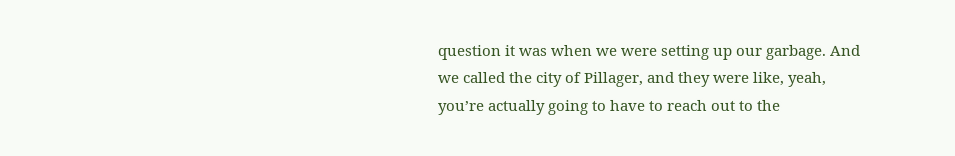question it was when we were setting up our garbage. And we called the city of Pillager, and they were like, yeah, you’re actually going to have to reach out to the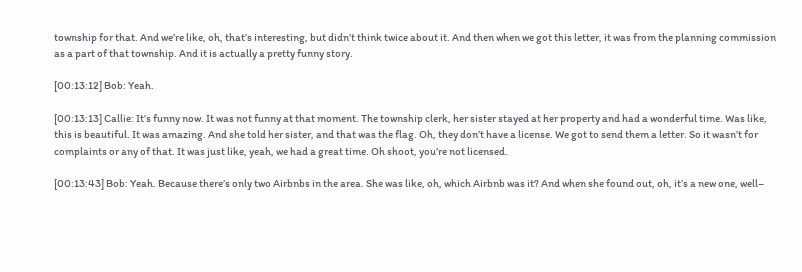township for that. And we’re like, oh, that’s interesting, but didn’t think twice about it. And then when we got this letter, it was from the planning commission as a part of that township. And it is actually a pretty funny story.

[00:13:12] Bob: Yeah.

[00:13:13] Callie: It’s funny now. It was not funny at that moment. The township clerk, her sister stayed at her property and had a wonderful time. Was like, this is beautiful. It was amazing. And she told her sister, and that was the flag. Oh, they don’t have a license. We got to send them a letter. So it wasn’t for complaints or any of that. It was just like, yeah, we had a great time. Oh shoot, you’re not licensed.

[00:13:43] Bob: Yeah. Because there’s only two Airbnbs in the area. She was like, oh, which Airbnb was it? And when she found out, oh, it’s a new one, well–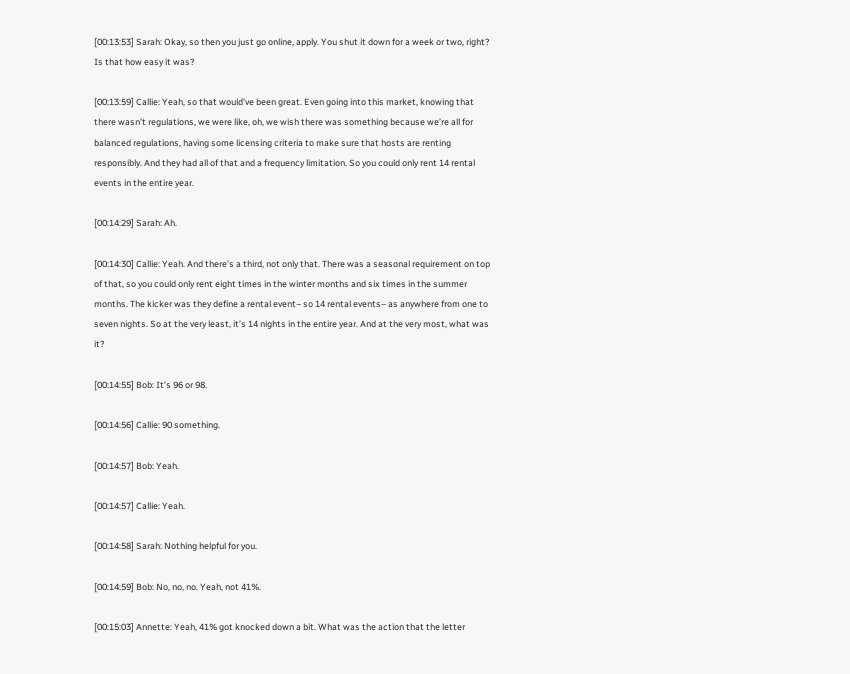[00:13:53] Sarah: Okay, so then you just go online, apply. You shut it down for a week or two, right? Is that how easy it was?

[00:13:59] Callie: Yeah, so that would’ve been great. Even going into this market, knowing that there wasn’t regulations, we were like, oh, we wish there was something because we’re all for balanced regulations, having some licensing criteria to make sure that hosts are renting responsibly. And they had all of that and a frequency limitation. So you could only rent 14 rental events in the entire year.

[00:14:29] Sarah: Ah.

[00:14:30] Callie: Yeah. And there’s a third, not only that. There was a seasonal requirement on top of that, so you could only rent eight times in the winter months and six times in the summer months. The kicker was they define a rental event– so 14 rental events– as anywhere from one to seven nights. So at the very least, it’s 14 nights in the entire year. And at the very most, what was it?

[00:14:55] Bob: It’s 96 or 98.

[00:14:56] Callie: 90 something.

[00:14:57] Bob: Yeah.

[00:14:57] Callie: Yeah.

[00:14:58] Sarah: Nothing helpful for you.

[00:14:59] Bob: No, no, no. Yeah, not 41%.

[00:15:03] Annette: Yeah, 41% got knocked down a bit. What was the action that the letter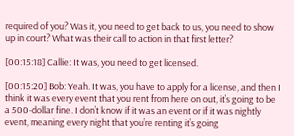required of you? Was it, you need to get back to us, you need to show up in court? What was their call to action in that first letter?

[00:15:18] Callie: It was, you need to get licensed.

[00:15:20] Bob: Yeah. It was, you have to apply for a license, and then I think it was every event that you rent from here on out, it’s going to be a 500-dollar fine. I don’t know if it was an event or if it was nightly event, meaning every night that you’re renting it’s going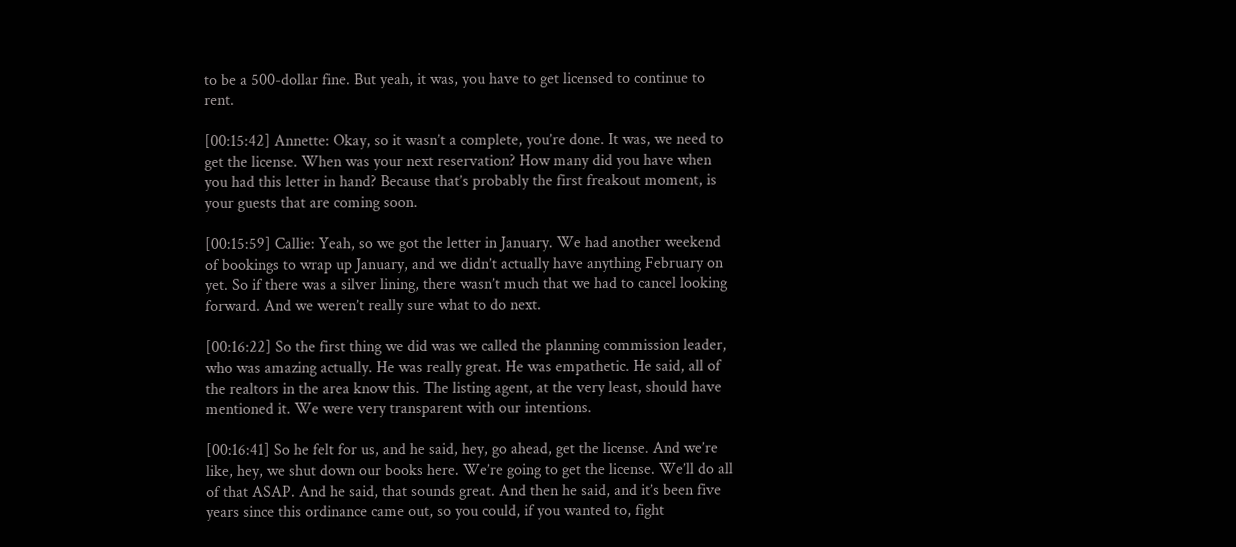to be a 500-dollar fine. But yeah, it was, you have to get licensed to continue to rent.

[00:15:42] Annette: Okay, so it wasn’t a complete, you’re done. It was, we need to get the license. When was your next reservation? How many did you have when you had this letter in hand? Because that’s probably the first freakout moment, is your guests that are coming soon.

[00:15:59] Callie: Yeah, so we got the letter in January. We had another weekend of bookings to wrap up January, and we didn’t actually have anything February on yet. So if there was a silver lining, there wasn’t much that we had to cancel looking forward. And we weren’t really sure what to do next.

[00:16:22] So the first thing we did was we called the planning commission leader, who was amazing actually. He was really great. He was empathetic. He said, all of the realtors in the area know this. The listing agent, at the very least, should have mentioned it. We were very transparent with our intentions.

[00:16:41] So he felt for us, and he said, hey, go ahead, get the license. And we’re like, hey, we shut down our books here. We’re going to get the license. We’ll do all of that ASAP. And he said, that sounds great. And then he said, and it’s been five years since this ordinance came out, so you could, if you wanted to, fight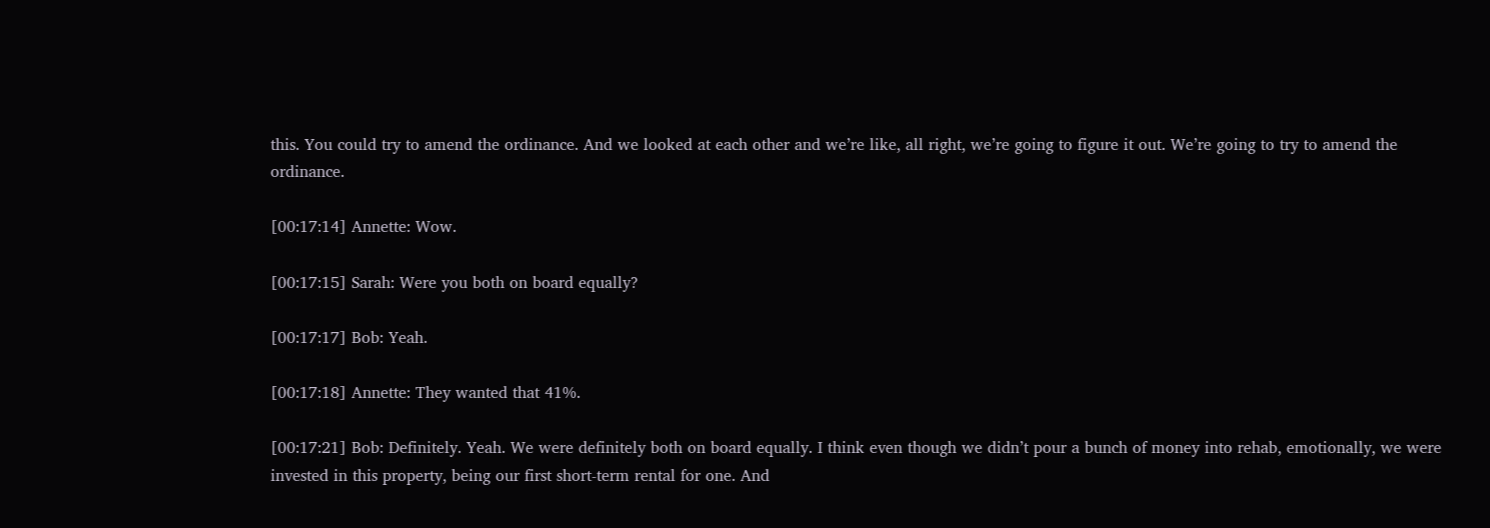this. You could try to amend the ordinance. And we looked at each other and we’re like, all right, we’re going to figure it out. We’re going to try to amend the ordinance.

[00:17:14] Annette: Wow.

[00:17:15] Sarah: Were you both on board equally?

[00:17:17] Bob: Yeah.

[00:17:18] Annette: They wanted that 41%.

[00:17:21] Bob: Definitely. Yeah. We were definitely both on board equally. I think even though we didn’t pour a bunch of money into rehab, emotionally, we were invested in this property, being our first short-term rental for one. And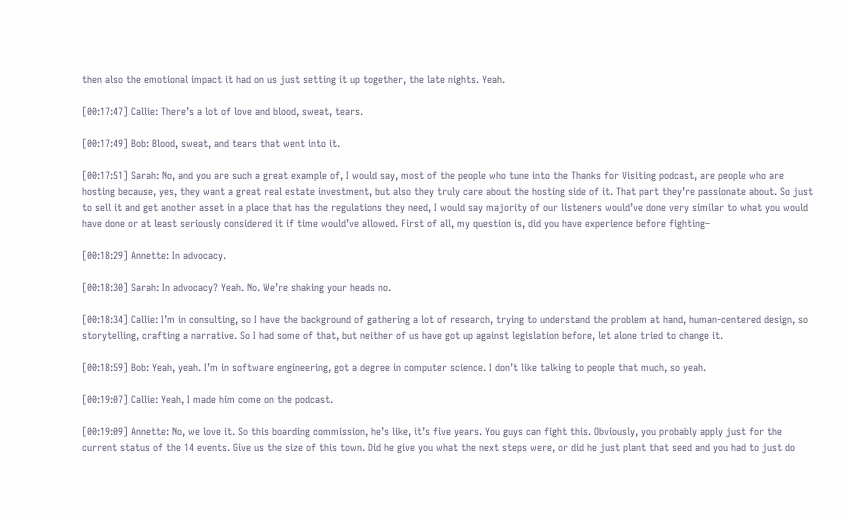then also the emotional impact it had on us just setting it up together, the late nights. Yeah.

[00:17:47] Callie: There’s a lot of love and blood, sweat, tears.

[00:17:49] Bob: Blood, sweat, and tears that went into it.

[00:17:51] Sarah: No, and you are such a great example of, I would say, most of the people who tune into the Thanks for Visiting podcast, are people who are hosting because, yes, they want a great real estate investment, but also they truly care about the hosting side of it. That part they’re passionate about. So just to sell it and get another asset in a place that has the regulations they need, I would say majority of our listeners would’ve done very similar to what you would have done or at least seriously considered it if time would’ve allowed. First of all, my question is, did you have experience before fighting–

[00:18:29] Annette: In advocacy.

[00:18:30] Sarah: In advocacy? Yeah. No. We’re shaking your heads no.

[00:18:34] Callie: I’m in consulting, so I have the background of gathering a lot of research, trying to understand the problem at hand, human-centered design, so storytelling, crafting a narrative. So I had some of that, but neither of us have got up against legislation before, let alone tried to change it.

[00:18:59] Bob: Yeah, yeah. I’m in software engineering, got a degree in computer science. I don’t like talking to people that much, so yeah.

[00:19:07] Callie: Yeah, I made him come on the podcast.

[00:19:09] Annette: No, we love it. So this boarding commission, he’s like, it’s five years. You guys can fight this. Obviously, you probably apply just for the current status of the 14 events. Give us the size of this town. Did he give you what the next steps were, or did he just plant that seed and you had to just do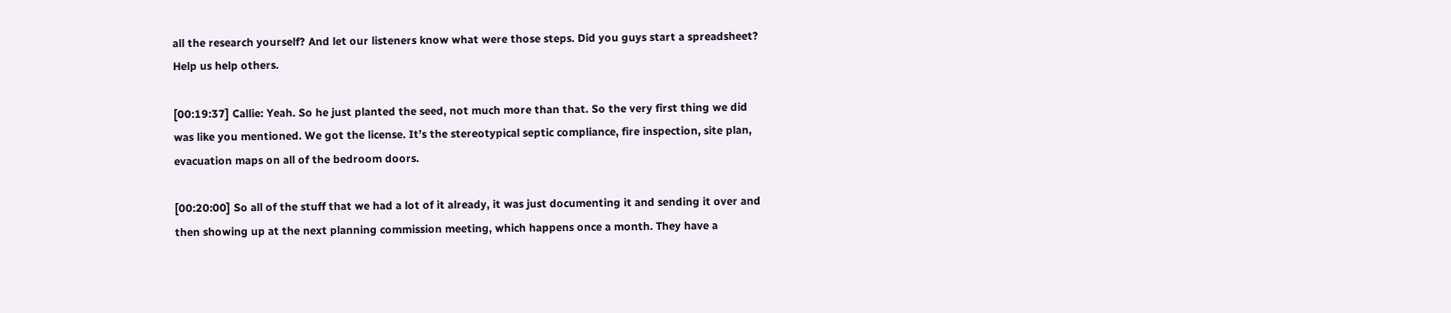all the research yourself? And let our listeners know what were those steps. Did you guys start a spreadsheet? Help us help others.

[00:19:37] Callie: Yeah. So he just planted the seed, not much more than that. So the very first thing we did was like you mentioned. We got the license. It’s the stereotypical septic compliance, fire inspection, site plan, evacuation maps on all of the bedroom doors.

[00:20:00] So all of the stuff that we had a lot of it already, it was just documenting it and sending it over and then showing up at the next planning commission meeting, which happens once a month. They have a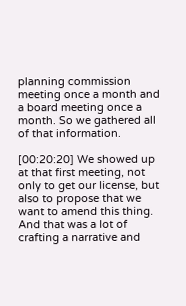planning commission meeting once a month and a board meeting once a month. So we gathered all of that information.

[00:20:20] We showed up at that first meeting, not only to get our license, but also to propose that we want to amend this thing. And that was a lot of crafting a narrative and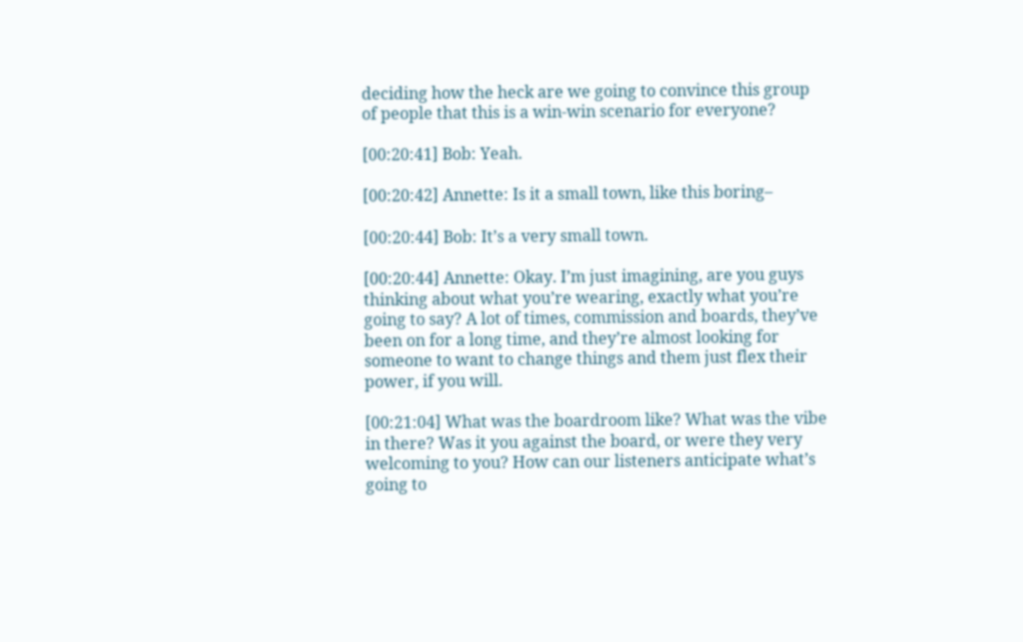deciding how the heck are we going to convince this group of people that this is a win-win scenario for everyone?

[00:20:41] Bob: Yeah.

[00:20:42] Annette: Is it a small town, like this boring–

[00:20:44] Bob: It’s a very small town.

[00:20:44] Annette: Okay. I’m just imagining, are you guys thinking about what you’re wearing, exactly what you’re going to say? A lot of times, commission and boards, they’ve been on for a long time, and they’re almost looking for someone to want to change things and them just flex their power, if you will.

[00:21:04] What was the boardroom like? What was the vibe in there? Was it you against the board, or were they very welcoming to you? How can our listeners anticipate what’s going to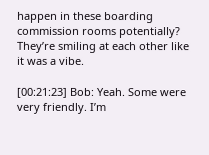happen in these boarding commission rooms potentially? They’re smiling at each other like it was a vibe.

[00:21:23] Bob: Yeah. Some were very friendly. I’m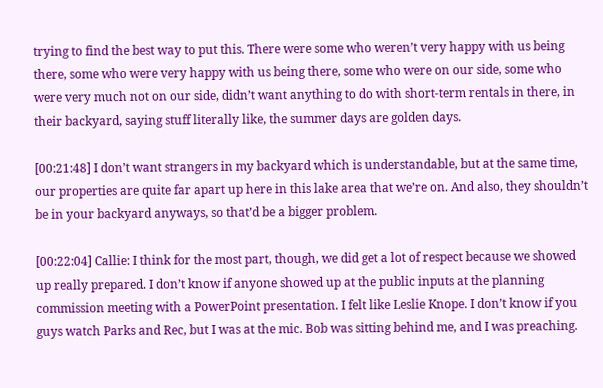trying to find the best way to put this. There were some who weren’t very happy with us being there, some who were very happy with us being there, some who were on our side, some who were very much not on our side, didn’t want anything to do with short-term rentals in there, in their backyard, saying stuff literally like, the summer days are golden days.

[00:21:48] I don’t want strangers in my backyard which is understandable, but at the same time, our properties are quite far apart up here in this lake area that we’re on. And also, they shouldn’t be in your backyard anyways, so that’d be a bigger problem.

[00:22:04] Callie: I think for the most part, though, we did get a lot of respect because we showed up really prepared. I don’t know if anyone showed up at the public inputs at the planning commission meeting with a PowerPoint presentation. I felt like Leslie Knope. I don’t know if you guys watch Parks and Rec, but I was at the mic. Bob was sitting behind me, and I was preaching.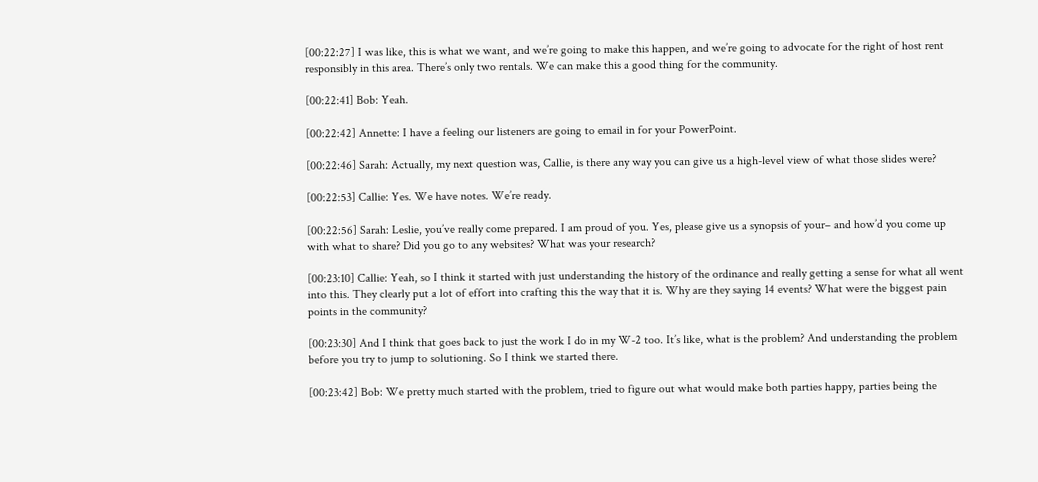[00:22:27] I was like, this is what we want, and we’re going to make this happen, and we’re going to advocate for the right of host rent responsibly in this area. There’s only two rentals. We can make this a good thing for the community.

[00:22:41] Bob: Yeah.

[00:22:42] Annette: I have a feeling our listeners are going to email in for your PowerPoint.

[00:22:46] Sarah: Actually, my next question was, Callie, is there any way you can give us a high-level view of what those slides were?

[00:22:53] Callie: Yes. We have notes. We’re ready.

[00:22:56] Sarah: Leslie, you’ve really come prepared. I am proud of you. Yes, please give us a synopsis of your– and how’d you come up with what to share? Did you go to any websites? What was your research?

[00:23:10] Callie: Yeah, so I think it started with just understanding the history of the ordinance and really getting a sense for what all went into this. They clearly put a lot of effort into crafting this the way that it is. Why are they saying 14 events? What were the biggest pain points in the community?

[00:23:30] And I think that goes back to just the work I do in my W-2 too. It’s like, what is the problem? And understanding the problem before you try to jump to solutioning. So I think we started there.

[00:23:42] Bob: We pretty much started with the problem, tried to figure out what would make both parties happy, parties being the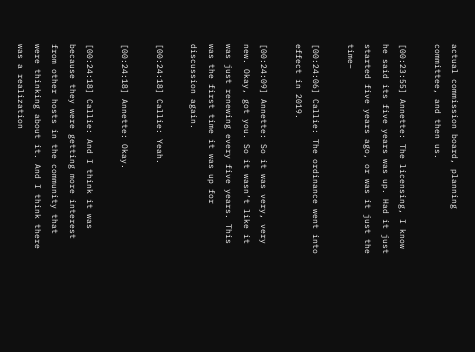actual commission board, planning committee, and then us.

[00:23:55] Annette: The licensing, I know he said its five years was up. Had it just started five years ago, or was it just the time–

[00:24:06] Callie: The ordinance went into effect in 2019.

[00:24:09] Annette: So it was very, very new. Okay, got you. So it wasn’t like it was just renewing every five years. This was the first time it was up for discussion again.

[00:24:18] Callie: Yeah.

[00:24:18] Annette: Okay.

[00:24:18] Callie: And I think it was because they were getting more interest from other hosts in the community that were thinking about it. And I think there was a realization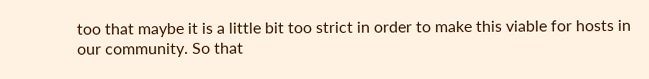too that maybe it is a little bit too strict in order to make this viable for hosts in our community. So that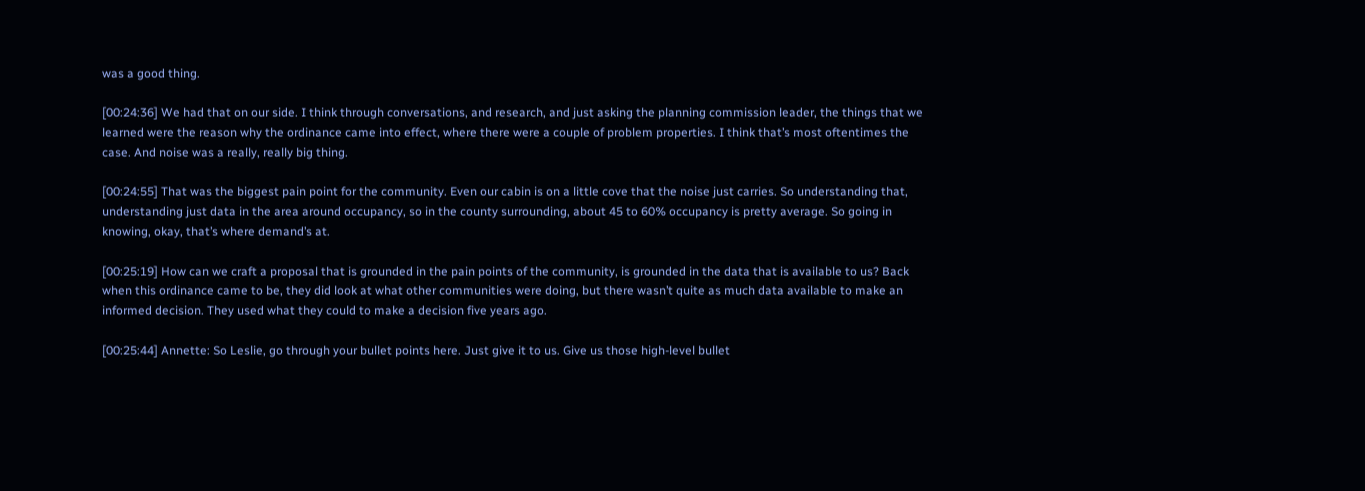was a good thing.

[00:24:36] We had that on our side. I think through conversations, and research, and just asking the planning commission leader, the things that we learned were the reason why the ordinance came into effect, where there were a couple of problem properties. I think that’s most oftentimes the case. And noise was a really, really big thing.

[00:24:55] That was the biggest pain point for the community. Even our cabin is on a little cove that the noise just carries. So understanding that, understanding just data in the area around occupancy, so in the county surrounding, about 45 to 60% occupancy is pretty average. So going in knowing, okay, that’s where demand’s at.

[00:25:19] How can we craft a proposal that is grounded in the pain points of the community, is grounded in the data that is available to us? Back when this ordinance came to be, they did look at what other communities were doing, but there wasn’t quite as much data available to make an informed decision. They used what they could to make a decision five years ago.

[00:25:44] Annette: So Leslie, go through your bullet points here. Just give it to us. Give us those high-level bullet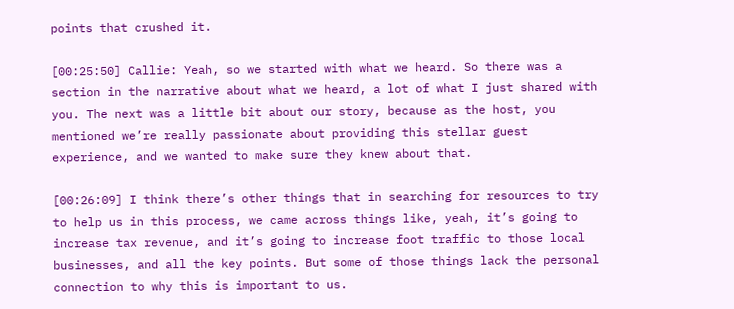points that crushed it.

[00:25:50] Callie: Yeah, so we started with what we heard. So there was a section in the narrative about what we heard, a lot of what I just shared with you. The next was a little bit about our story, because as the host, you mentioned we’re really passionate about providing this stellar guest experience, and we wanted to make sure they knew about that.

[00:26:09] I think there’s other things that in searching for resources to try to help us in this process, we came across things like, yeah, it’s going to increase tax revenue, and it’s going to increase foot traffic to those local businesses, and all the key points. But some of those things lack the personal connection to why this is important to us.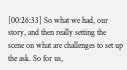[00:26:33] So what we had, our story, and then really setting the scene on what are challenges to set up the ask. So for us,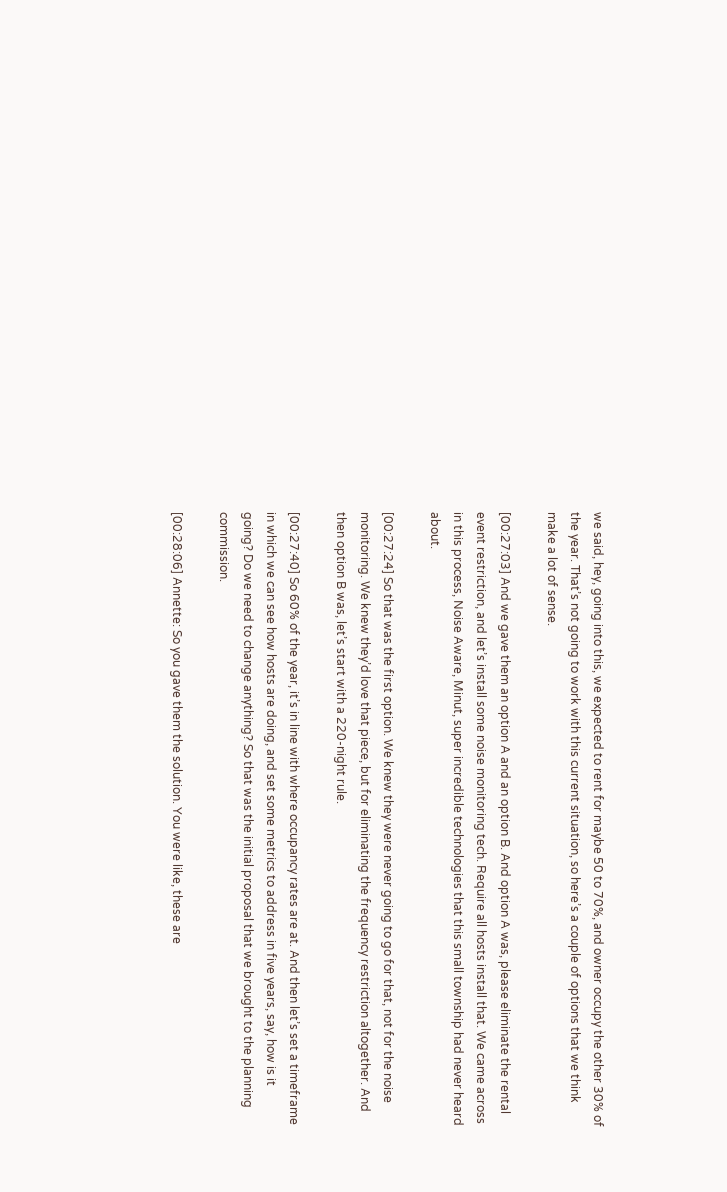we said, hey, going into this, we expected to rent for maybe 50 to 70%, and owner occupy the other 30% of the year. That’s not going to work with this current situation, so here’s a couple of options that we think make a lot of sense.

[00:27:03] And we gave them an option A and an option B. And option A was, please eliminate the rental event restriction, and let’s install some noise monitoring tech. Require all hosts install that. We came across in this process, Noise Aware, Minut, super incredible technologies that this small township had never heard about.

[00:27:24] So that was the first option. We knew they were never going to go for that, not for the noise monitoring. We knew they’d love that piece, but for eliminating the frequency restriction altogether. And then option B was, let’s start with a 220-night rule.

[00:27:40] So 60% of the year, it’s in line with where occupancy rates are at. And then let’s set a timeframe in which we can see how hosts are doing, and set some metrics to address in five years, say, how is it going? Do we need to change anything? So that was the initial proposal that we brought to the planning commission.

[00:28:06] Annette: So you gave them the solution. You were like, these are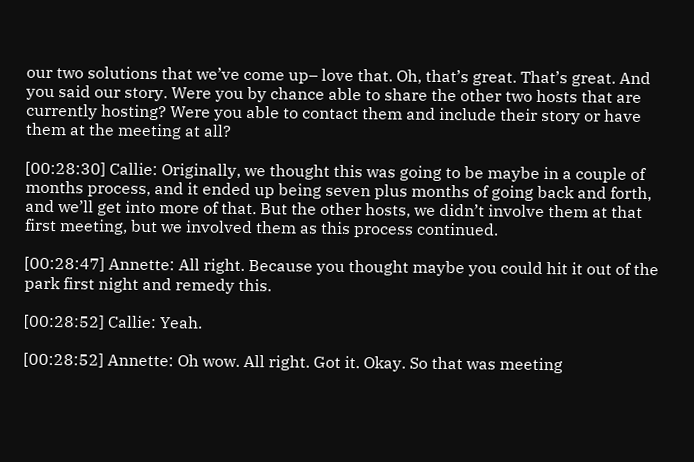our two solutions that we’ve come up– love that. Oh, that’s great. That’s great. And you said our story. Were you by chance able to share the other two hosts that are currently hosting? Were you able to contact them and include their story or have them at the meeting at all?

[00:28:30] Callie: Originally, we thought this was going to be maybe in a couple of months process, and it ended up being seven plus months of going back and forth, and we’ll get into more of that. But the other hosts, we didn’t involve them at that first meeting, but we involved them as this process continued.

[00:28:47] Annette: All right. Because you thought maybe you could hit it out of the park first night and remedy this.

[00:28:52] Callie: Yeah.

[00:28:52] Annette: Oh wow. All right. Got it. Okay. So that was meeting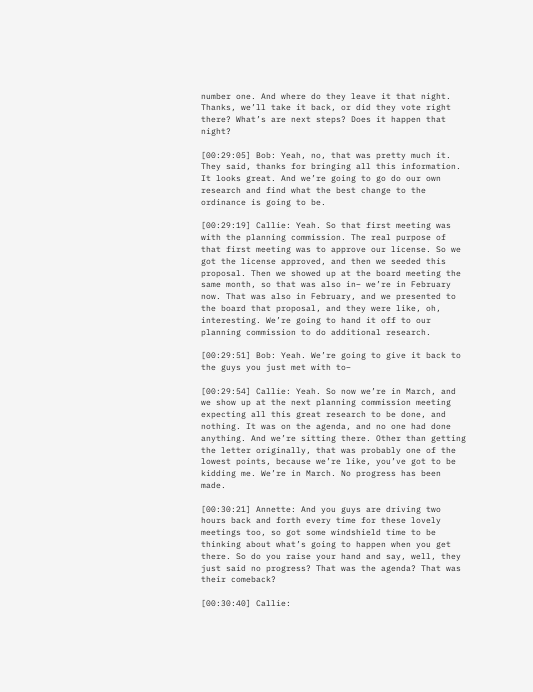number one. And where do they leave it that night. Thanks, we’ll take it back, or did they vote right there? What’s are next steps? Does it happen that night?

[00:29:05] Bob: Yeah, no, that was pretty much it. They said, thanks for bringing all this information. It looks great. And we’re going to go do our own research and find what the best change to the ordinance is going to be.

[00:29:19] Callie: Yeah. So that first meeting was with the planning commission. The real purpose of that first meeting was to approve our license. So we got the license approved, and then we seeded this proposal. Then we showed up at the board meeting the same month, so that was also in– we’re in February now. That was also in February, and we presented to the board that proposal, and they were like, oh, interesting. We’re going to hand it off to our planning commission to do additional research.

[00:29:51] Bob: Yeah. We’re going to give it back to the guys you just met with to–

[00:29:54] Callie: Yeah. So now we’re in March, and we show up at the next planning commission meeting expecting all this great research to be done, and nothing. It was on the agenda, and no one had done anything. And we’re sitting there. Other than getting the letter originally, that was probably one of the lowest points, because we’re like, you’ve got to be kidding me. We’re in March. No progress has been made.

[00:30:21] Annette: And you guys are driving two hours back and forth every time for these lovely meetings too, so got some windshield time to be thinking about what’s going to happen when you get there. So do you raise your hand and say, well, they just said no progress? That was the agenda? That was their comeback?

[00:30:40] Callie: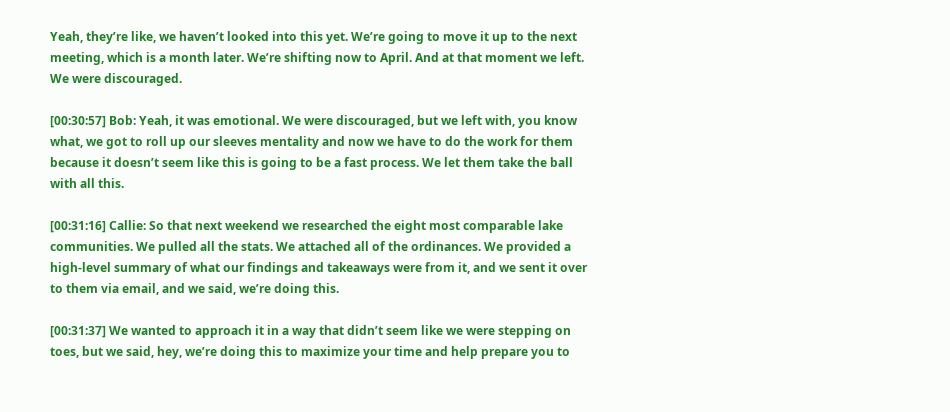Yeah, they’re like, we haven’t looked into this yet. We’re going to move it up to the next meeting, which is a month later. We’re shifting now to April. And at that moment we left. We were discouraged.

[00:30:57] Bob: Yeah, it was emotional. We were discouraged, but we left with, you know what, we got to roll up our sleeves mentality and now we have to do the work for them because it doesn’t seem like this is going to be a fast process. We let them take the ball with all this.

[00:31:16] Callie: So that next weekend we researched the eight most comparable lake communities. We pulled all the stats. We attached all of the ordinances. We provided a high-level summary of what our findings and takeaways were from it, and we sent it over to them via email, and we said, we’re doing this.

[00:31:37] We wanted to approach it in a way that didn’t seem like we were stepping on toes, but we said, hey, we’re doing this to maximize your time and help prepare you to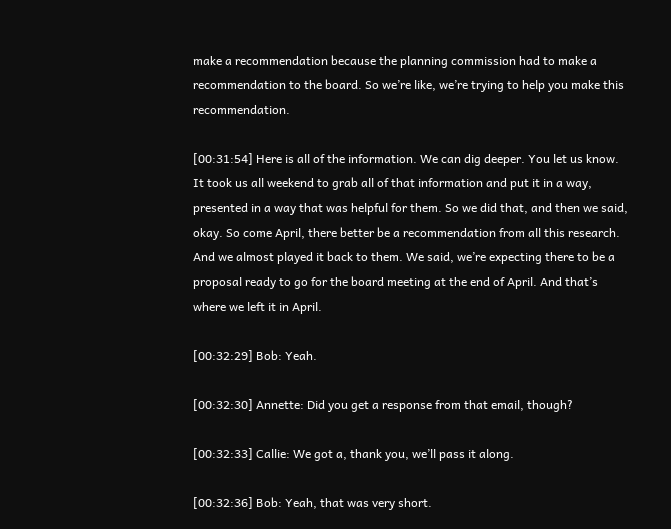make a recommendation because the planning commission had to make a recommendation to the board. So we’re like, we’re trying to help you make this recommendation.

[00:31:54] Here is all of the information. We can dig deeper. You let us know. It took us all weekend to grab all of that information and put it in a way, presented in a way that was helpful for them. So we did that, and then we said, okay. So come April, there better be a recommendation from all this research. And we almost played it back to them. We said, we’re expecting there to be a proposal ready to go for the board meeting at the end of April. And that’s where we left it in April.

[00:32:29] Bob: Yeah.

[00:32:30] Annette: Did you get a response from that email, though?

[00:32:33] Callie: We got a, thank you, we’ll pass it along.

[00:32:36] Bob: Yeah, that was very short.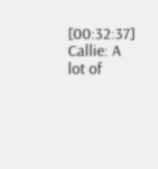[00:32:37] Callie: A lot of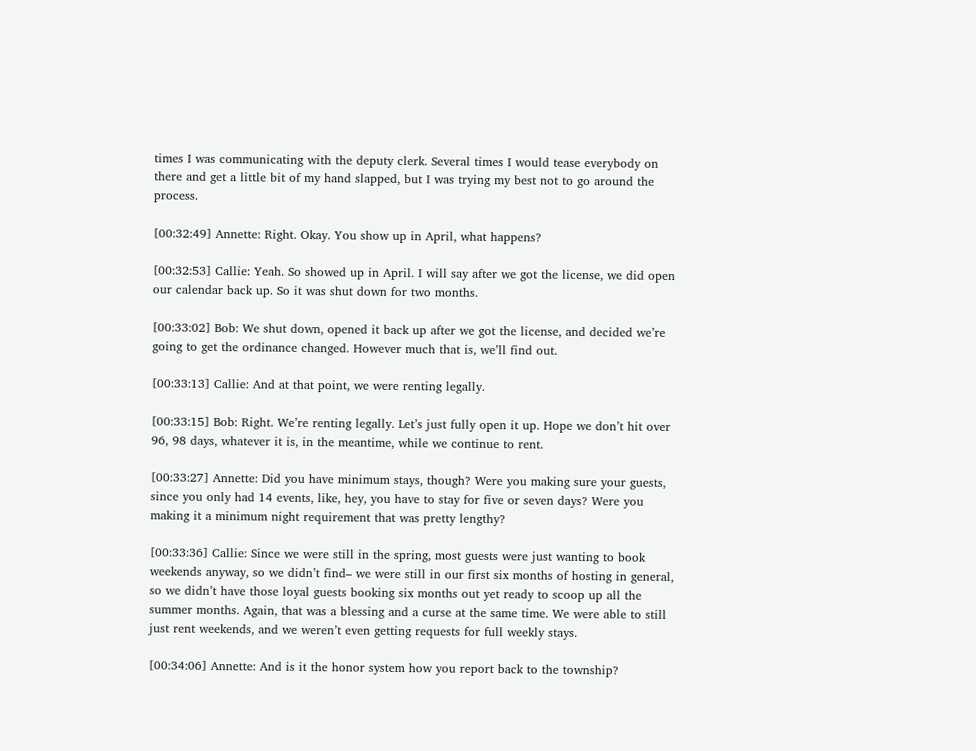times I was communicating with the deputy clerk. Several times I would tease everybody on there and get a little bit of my hand slapped, but I was trying my best not to go around the process.

[00:32:49] Annette: Right. Okay. You show up in April, what happens?

[00:32:53] Callie: Yeah. So showed up in April. I will say after we got the license, we did open our calendar back up. So it was shut down for two months.

[00:33:02] Bob: We shut down, opened it back up after we got the license, and decided we’re going to get the ordinance changed. However much that is, we’ll find out.

[00:33:13] Callie: And at that point, we were renting legally.

[00:33:15] Bob: Right. We’re renting legally. Let’s just fully open it up. Hope we don’t hit over 96, 98 days, whatever it is, in the meantime, while we continue to rent.

[00:33:27] Annette: Did you have minimum stays, though? Were you making sure your guests, since you only had 14 events, like, hey, you have to stay for five or seven days? Were you making it a minimum night requirement that was pretty lengthy?

[00:33:36] Callie: Since we were still in the spring, most guests were just wanting to book weekends anyway, so we didn’t find– we were still in our first six months of hosting in general, so we didn’t have those loyal guests booking six months out yet ready to scoop up all the summer months. Again, that was a blessing and a curse at the same time. We were able to still just rent weekends, and we weren’t even getting requests for full weekly stays.

[00:34:06] Annette: And is it the honor system how you report back to the township?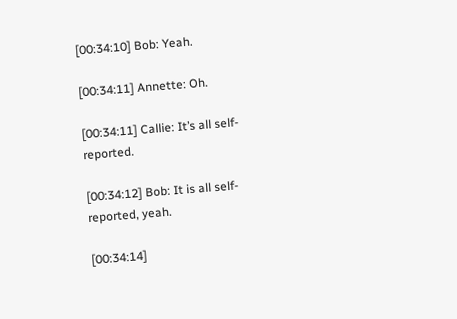[00:34:10] Bob: Yeah.

[00:34:11] Annette: Oh.

[00:34:11] Callie: It’s all self-reported.

[00:34:12] Bob: It is all self-reported, yeah.

[00:34:14]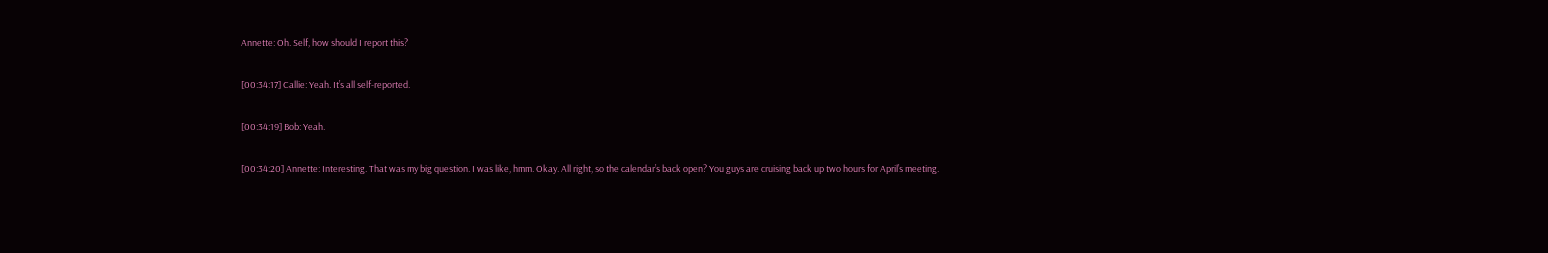Annette: Oh. Self, how should I report this?

[00:34:17] Callie: Yeah. It’s all self-reported.

[00:34:19] Bob: Yeah.

[00:34:20] Annette: Interesting. That was my big question. I was like, hmm. Okay. All right, so the calendar’s back open? You guys are cruising back up two hours for April’s meeting.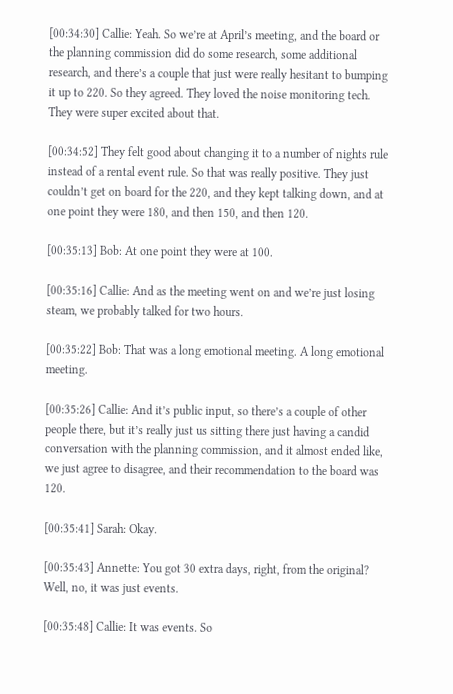[00:34:30] Callie: Yeah. So we’re at April’s meeting, and the board or the planning commission did do some research, some additional research, and there’s a couple that just were really hesitant to bumping it up to 220. So they agreed. They loved the noise monitoring tech. They were super excited about that.

[00:34:52] They felt good about changing it to a number of nights rule instead of a rental event rule. So that was really positive. They just couldn’t get on board for the 220, and they kept talking down, and at one point they were 180, and then 150, and then 120.

[00:35:13] Bob: At one point they were at 100.

[00:35:16] Callie: And as the meeting went on and we’re just losing steam, we probably talked for two hours.

[00:35:22] Bob: That was a long emotional meeting. A long emotional meeting.

[00:35:26] Callie: And it’s public input, so there’s a couple of other people there, but it’s really just us sitting there just having a candid conversation with the planning commission, and it almost ended like, we just agree to disagree, and their recommendation to the board was 120.

[00:35:41] Sarah: Okay.

[00:35:43] Annette: You got 30 extra days, right, from the original? Well, no, it was just events.

[00:35:48] Callie: It was events. So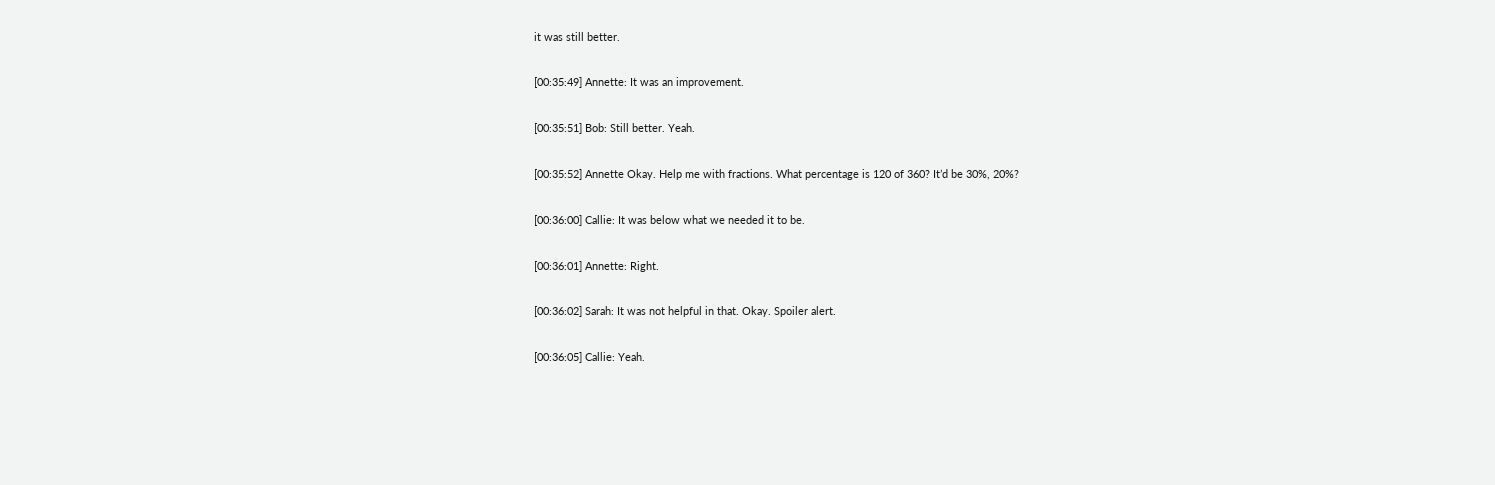it was still better.

[00:35:49] Annette: It was an improvement.

[00:35:51] Bob: Still better. Yeah.

[00:35:52] Annette Okay. Help me with fractions. What percentage is 120 of 360? It’d be 30%, 20%?

[00:36:00] Callie: It was below what we needed it to be.

[00:36:01] Annette: Right.

[00:36:02] Sarah: It was not helpful in that. Okay. Spoiler alert.

[00:36:05] Callie: Yeah.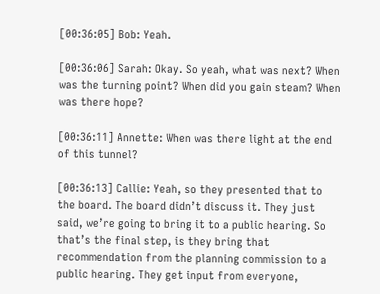[00:36:05] Bob: Yeah.

[00:36:06] Sarah: Okay. So yeah, what was next? When was the turning point? When did you gain steam? When was there hope?

[00:36:11] Annette: When was there light at the end of this tunnel?

[00:36:13] Callie: Yeah, so they presented that to the board. The board didn’t discuss it. They just said, we’re going to bring it to a public hearing. So that’s the final step, is they bring that recommendation from the planning commission to a public hearing. They get input from everyone,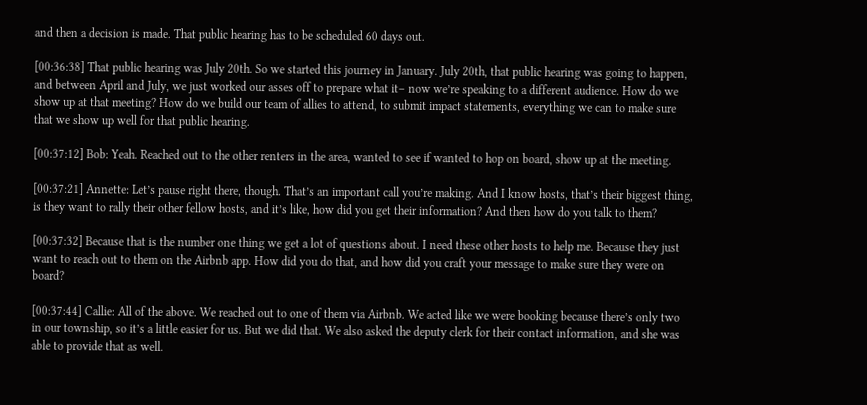and then a decision is made. That public hearing has to be scheduled 60 days out.

[00:36:38] That public hearing was July 20th. So we started this journey in January. July 20th, that public hearing was going to happen, and between April and July, we just worked our asses off to prepare what it– now we’re speaking to a different audience. How do we show up at that meeting? How do we build our team of allies to attend, to submit impact statements, everything we can to make sure that we show up well for that public hearing.

[00:37:12] Bob: Yeah. Reached out to the other renters in the area, wanted to see if wanted to hop on board, show up at the meeting.

[00:37:21] Annette: Let’s pause right there, though. That’s an important call you’re making. And I know hosts, that’s their biggest thing, is they want to rally their other fellow hosts, and it’s like, how did you get their information? And then how do you talk to them?

[00:37:32] Because that is the number one thing we get a lot of questions about. I need these other hosts to help me. Because they just want to reach out to them on the Airbnb app. How did you do that, and how did you craft your message to make sure they were on board?

[00:37:44] Callie: All of the above. We reached out to one of them via Airbnb. We acted like we were booking because there’s only two in our township, so it’s a little easier for us. But we did that. We also asked the deputy clerk for their contact information, and she was able to provide that as well.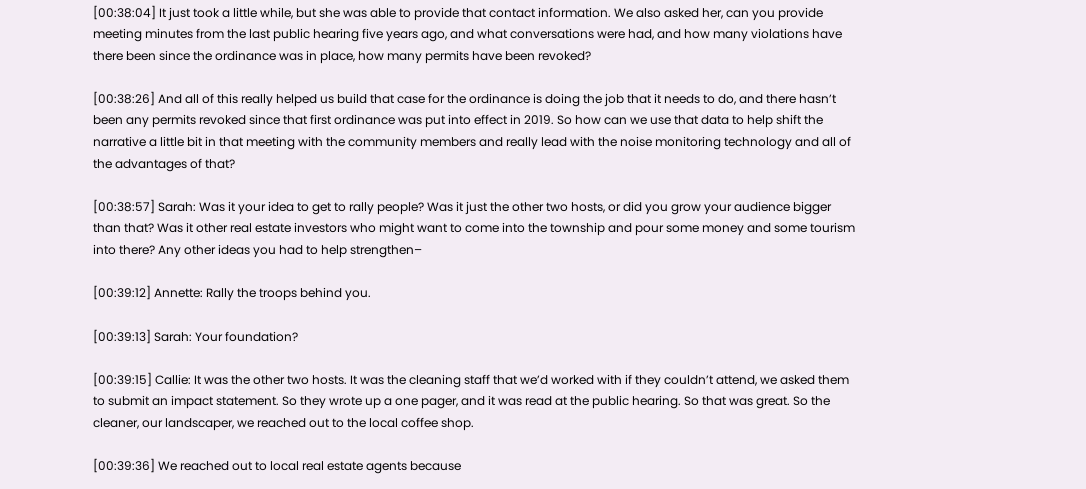[00:38:04] It just took a little while, but she was able to provide that contact information. We also asked her, can you provide meeting minutes from the last public hearing five years ago, and what conversations were had, and how many violations have there been since the ordinance was in place, how many permits have been revoked?

[00:38:26] And all of this really helped us build that case for the ordinance is doing the job that it needs to do, and there hasn’t been any permits revoked since that first ordinance was put into effect in 2019. So how can we use that data to help shift the narrative a little bit in that meeting with the community members and really lead with the noise monitoring technology and all of the advantages of that?

[00:38:57] Sarah: Was it your idea to get to rally people? Was it just the other two hosts, or did you grow your audience bigger than that? Was it other real estate investors who might want to come into the township and pour some money and some tourism into there? Any other ideas you had to help strengthen–

[00:39:12] Annette: Rally the troops behind you.

[00:39:13] Sarah: Your foundation?

[00:39:15] Callie: It was the other two hosts. It was the cleaning staff that we’d worked with if they couldn’t attend, we asked them to submit an impact statement. So they wrote up a one pager, and it was read at the public hearing. So that was great. So the cleaner, our landscaper, we reached out to the local coffee shop.

[00:39:36] We reached out to local real estate agents because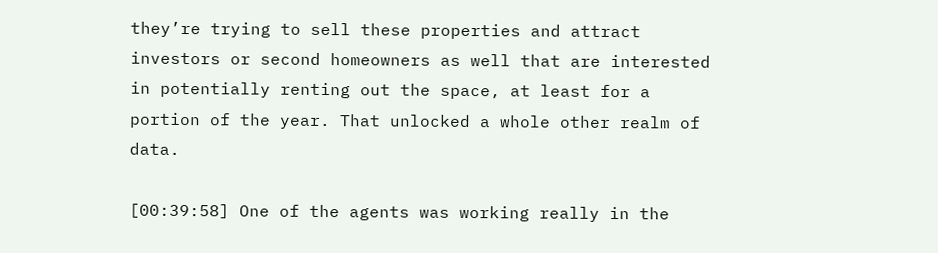they’re trying to sell these properties and attract investors or second homeowners as well that are interested in potentially renting out the space, at least for a portion of the year. That unlocked a whole other realm of data.

[00:39:58] One of the agents was working really in the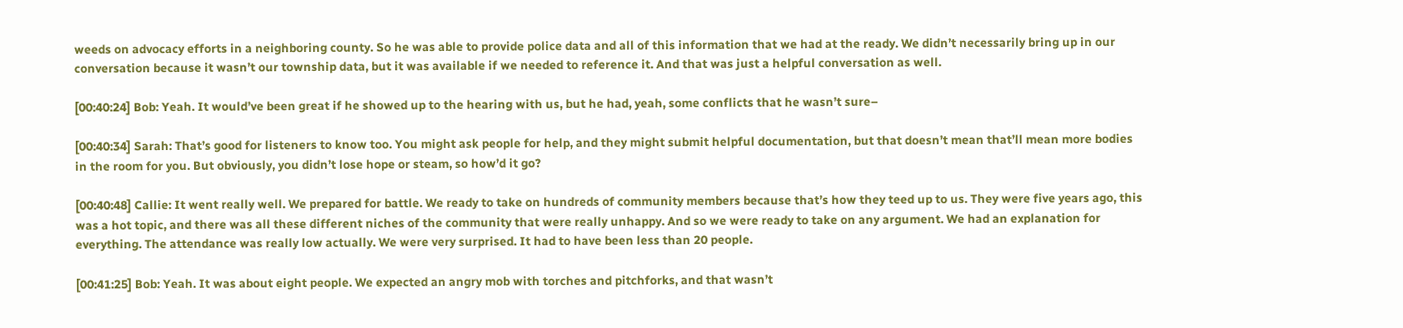weeds on advocacy efforts in a neighboring county. So he was able to provide police data and all of this information that we had at the ready. We didn’t necessarily bring up in our conversation because it wasn’t our township data, but it was available if we needed to reference it. And that was just a helpful conversation as well.

[00:40:24] Bob: Yeah. It would’ve been great if he showed up to the hearing with us, but he had, yeah, some conflicts that he wasn’t sure–

[00:40:34] Sarah: That’s good for listeners to know too. You might ask people for help, and they might submit helpful documentation, but that doesn’t mean that’ll mean more bodies in the room for you. But obviously, you didn’t lose hope or steam, so how’d it go?

[00:40:48] Callie: It went really well. We prepared for battle. We ready to take on hundreds of community members because that’s how they teed up to us. They were five years ago, this was a hot topic, and there was all these different niches of the community that were really unhappy. And so we were ready to take on any argument. We had an explanation for everything. The attendance was really low actually. We were very surprised. It had to have been less than 20 people.

[00:41:25] Bob: Yeah. It was about eight people. We expected an angry mob with torches and pitchforks, and that wasn’t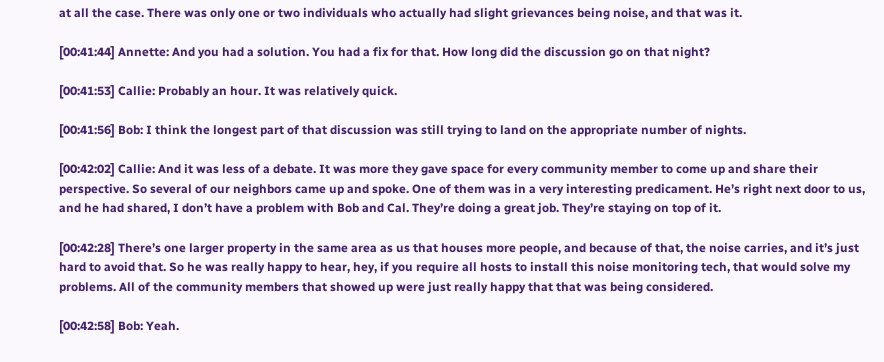at all the case. There was only one or two individuals who actually had slight grievances being noise, and that was it.

[00:41:44] Annette: And you had a solution. You had a fix for that. How long did the discussion go on that night?

[00:41:53] Callie: Probably an hour. It was relatively quick.

[00:41:56] Bob: I think the longest part of that discussion was still trying to land on the appropriate number of nights.

[00:42:02] Callie: And it was less of a debate. It was more they gave space for every community member to come up and share their perspective. So several of our neighbors came up and spoke. One of them was in a very interesting predicament. He’s right next door to us, and he had shared, I don’t have a problem with Bob and Cal. They’re doing a great job. They’re staying on top of it.

[00:42:28] There’s one larger property in the same area as us that houses more people, and because of that, the noise carries, and it’s just hard to avoid that. So he was really happy to hear, hey, if you require all hosts to install this noise monitoring tech, that would solve my problems. All of the community members that showed up were just really happy that that was being considered.

[00:42:58] Bob: Yeah.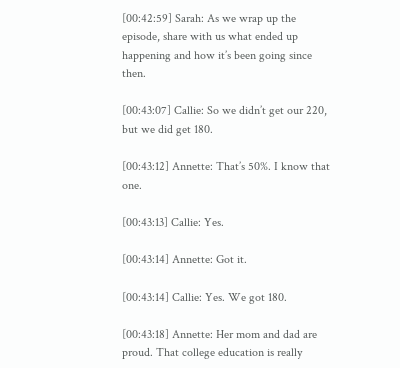[00:42:59] Sarah: As we wrap up the episode, share with us what ended up happening and how it’s been going since then.

[00:43:07] Callie: So we didn’t get our 220, but we did get 180.

[00:43:12] Annette: That’s 50%. I know that one.

[00:43:13] Callie: Yes.

[00:43:14] Annette: Got it.

[00:43:14] Callie: Yes. We got 180.

[00:43:18] Annette: Her mom and dad are proud. That college education is really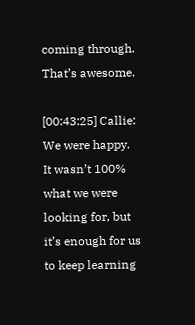coming through. That’s awesome.

[00:43:25] Callie: We were happy. It wasn’t 100% what we were looking for, but it’s enough for us to keep learning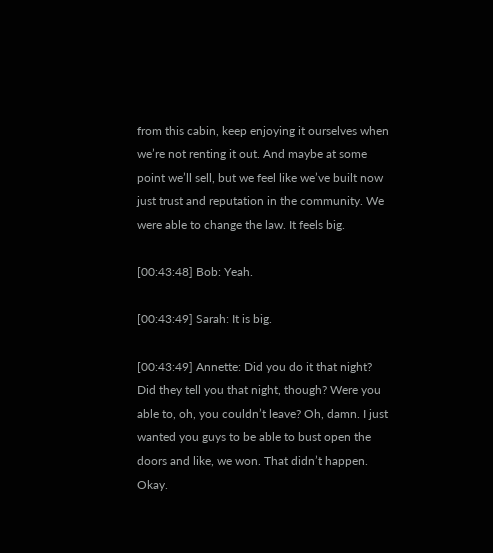from this cabin, keep enjoying it ourselves when we’re not renting it out. And maybe at some point we’ll sell, but we feel like we’ve built now just trust and reputation in the community. We were able to change the law. It feels big.

[00:43:48] Bob: Yeah.

[00:43:49] Sarah: It is big.

[00:43:49] Annette: Did you do it that night? Did they tell you that night, though? Were you able to, oh, you couldn’t leave? Oh, damn. I just wanted you guys to be able to bust open the doors and like, we won. That didn’t happen. Okay.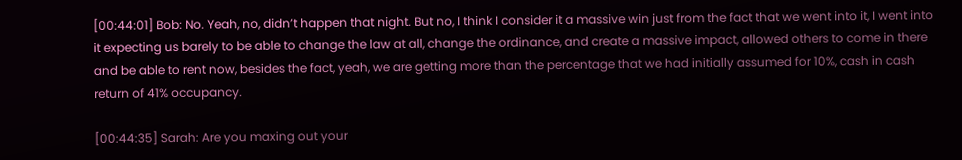[00:44:01] Bob: No. Yeah, no, didn’t happen that night. But no, I think I consider it a massive win just from the fact that we went into it, I went into it expecting us barely to be able to change the law at all, change the ordinance, and create a massive impact, allowed others to come in there and be able to rent now, besides the fact, yeah, we are getting more than the percentage that we had initially assumed for 10%, cash in cash return of 41% occupancy.

[00:44:35] Sarah: Are you maxing out your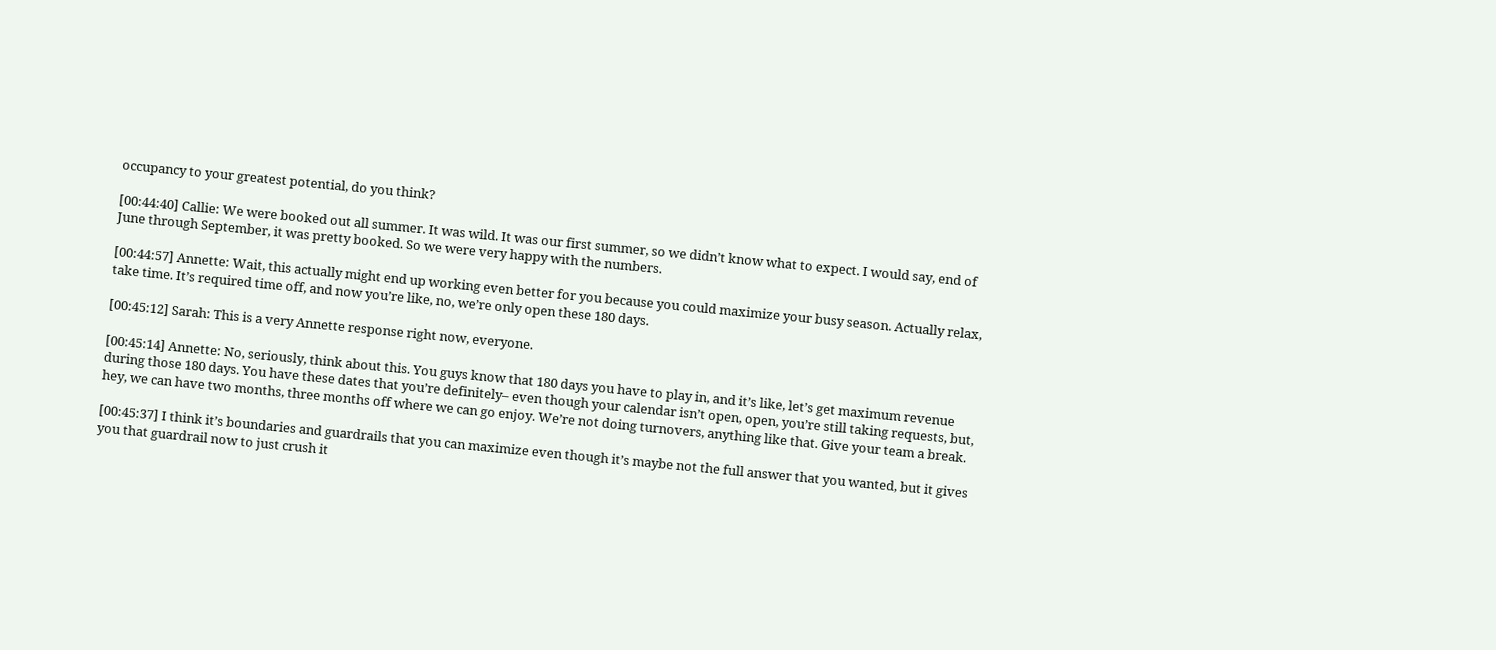occupancy to your greatest potential, do you think?

[00:44:40] Callie: We were booked out all summer. It was wild. It was our first summer, so we didn’t know what to expect. I would say, end of June through September, it was pretty booked. So we were very happy with the numbers.

[00:44:57] Annette: Wait, this actually might end up working even better for you because you could maximize your busy season. Actually relax, take time. It’s required time off, and now you’re like, no, we’re only open these 180 days.

[00:45:12] Sarah: This is a very Annette response right now, everyone.

[00:45:14] Annette: No, seriously, think about this. You guys know that 180 days you have to play in, and it’s like, let’s get maximum revenue during those 180 days. You have these dates that you’re definitely– even though your calendar isn’t open, open, you’re still taking requests, but, hey, we can have two months, three months off where we can go enjoy. We’re not doing turnovers, anything like that. Give your team a break.

[00:45:37] I think it’s boundaries and guardrails that you can maximize even though it’s maybe not the full answer that you wanted, but it gives you that guardrail now to just crush it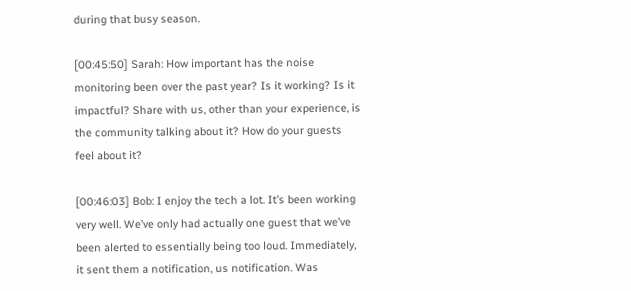during that busy season.

[00:45:50] Sarah: How important has the noise monitoring been over the past year? Is it working? Is it impactful? Share with us, other than your experience, is the community talking about it? How do your guests feel about it?

[00:46:03] Bob: I enjoy the tech a lot. It’s been working very well. We’ve only had actually one guest that we’ve been alerted to essentially being too loud. Immediately, it sent them a notification, us notification. Was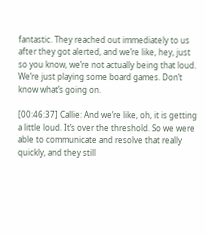fantastic. They reached out immediately to us after they got alerted, and we’re like, hey, just so you know, we’re not actually being that loud. We’re just playing some board games. Don’t know what’s going on.

[00:46:37] Callie: And we’re like, oh, it is getting a little loud. It’s over the threshold. So we were able to communicate and resolve that really quickly, and they still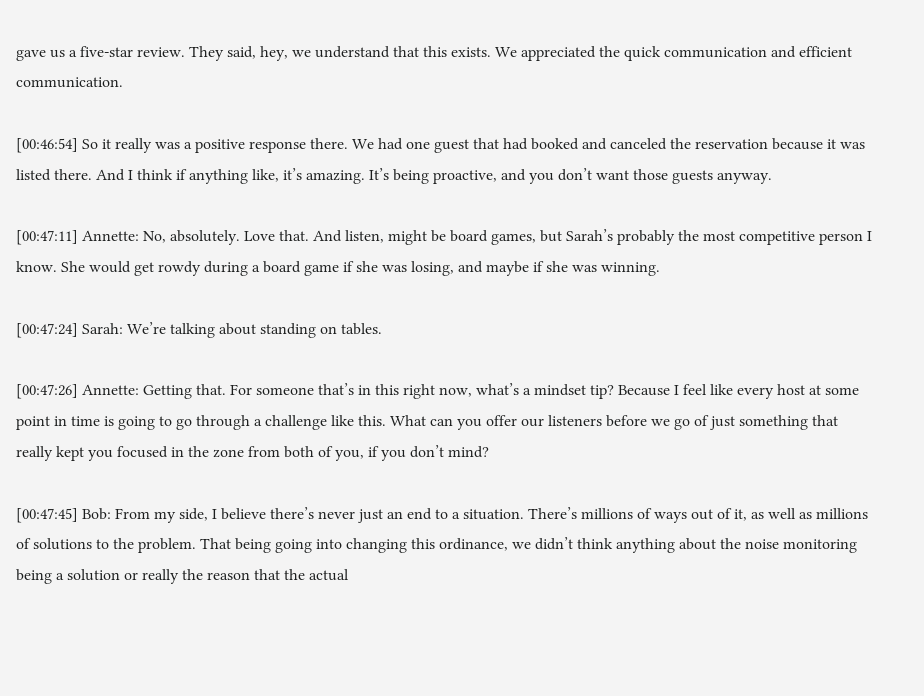gave us a five-star review. They said, hey, we understand that this exists. We appreciated the quick communication and efficient communication.

[00:46:54] So it really was a positive response there. We had one guest that had booked and canceled the reservation because it was listed there. And I think if anything like, it’s amazing. It’s being proactive, and you don’t want those guests anyway.

[00:47:11] Annette: No, absolutely. Love that. And listen, might be board games, but Sarah’s probably the most competitive person I know. She would get rowdy during a board game if she was losing, and maybe if she was winning.

[00:47:24] Sarah: We’re talking about standing on tables.

[00:47:26] Annette: Getting that. For someone that’s in this right now, what’s a mindset tip? Because I feel like every host at some point in time is going to go through a challenge like this. What can you offer our listeners before we go of just something that really kept you focused in the zone from both of you, if you don’t mind?

[00:47:45] Bob: From my side, I believe there’s never just an end to a situation. There’s millions of ways out of it, as well as millions of solutions to the problem. That being going into changing this ordinance, we didn’t think anything about the noise monitoring being a solution or really the reason that the actual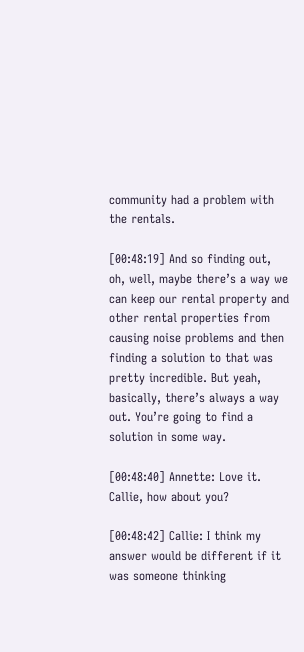community had a problem with the rentals.

[00:48:19] And so finding out, oh, well, maybe there’s a way we can keep our rental property and other rental properties from causing noise problems and then finding a solution to that was pretty incredible. But yeah, basically, there’s always a way out. You’re going to find a solution in some way.

[00:48:40] Annette: Love it. Callie, how about you?

[00:48:42] Callie: I think my answer would be different if it was someone thinking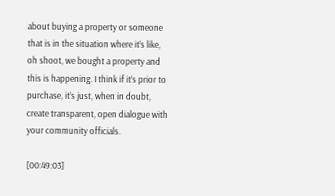about buying a property or someone that is in the situation where it’s like, oh shoot, we bought a property and this is happening. I think if it’s prior to purchase, it’s just, when in doubt, create transparent, open dialogue with your community officials.

[00:49:03]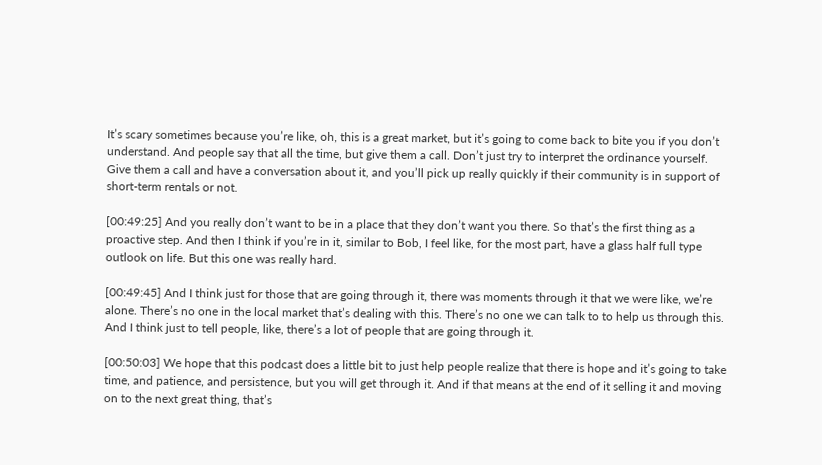It’s scary sometimes because you’re like, oh, this is a great market, but it’s going to come back to bite you if you don’t understand. And people say that all the time, but give them a call. Don’t just try to interpret the ordinance yourself. Give them a call and have a conversation about it, and you’ll pick up really quickly if their community is in support of short-term rentals or not.

[00:49:25] And you really don’t want to be in a place that they don’t want you there. So that’s the first thing as a proactive step. And then I think if you’re in it, similar to Bob, I feel like, for the most part, have a glass half full type outlook on life. But this one was really hard.

[00:49:45] And I think just for those that are going through it, there was moments through it that we were like, we’re alone. There’s no one in the local market that’s dealing with this. There’s no one we can talk to to help us through this. And I think just to tell people, like, there’s a lot of people that are going through it.

[00:50:03] We hope that this podcast does a little bit to just help people realize that there is hope and it’s going to take time, and patience, and persistence, but you will get through it. And if that means at the end of it selling it and moving on to the next great thing, that’s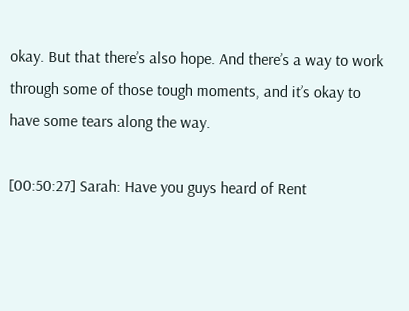okay. But that there’s also hope. And there’s a way to work through some of those tough moments, and it’s okay to have some tears along the way.

[00:50:27] Sarah: Have you guys heard of Rent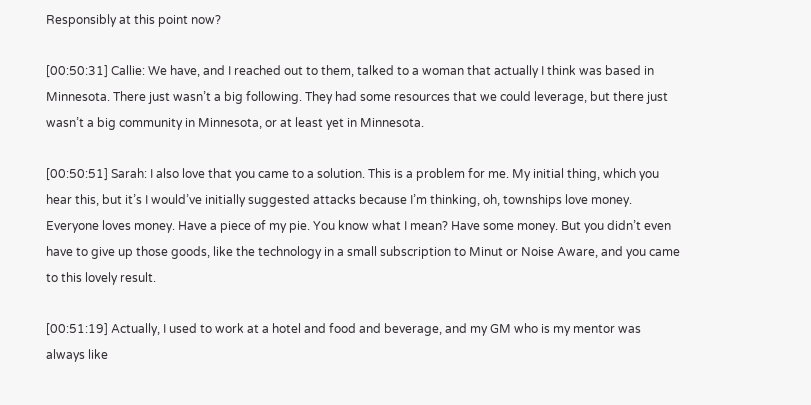Responsibly at this point now?

[00:50:31] Callie: We have, and I reached out to them, talked to a woman that actually I think was based in Minnesota. There just wasn’t a big following. They had some resources that we could leverage, but there just wasn’t a big community in Minnesota, or at least yet in Minnesota.

[00:50:51] Sarah: I also love that you came to a solution. This is a problem for me. My initial thing, which you hear this, but it’s I would’ve initially suggested attacks because I’m thinking, oh, townships love money. Everyone loves money. Have a piece of my pie. You know what I mean? Have some money. But you didn’t even have to give up those goods, like the technology in a small subscription to Minut or Noise Aware, and you came to this lovely result.

[00:51:19] Actually, I used to work at a hotel and food and beverage, and my GM who is my mentor was always like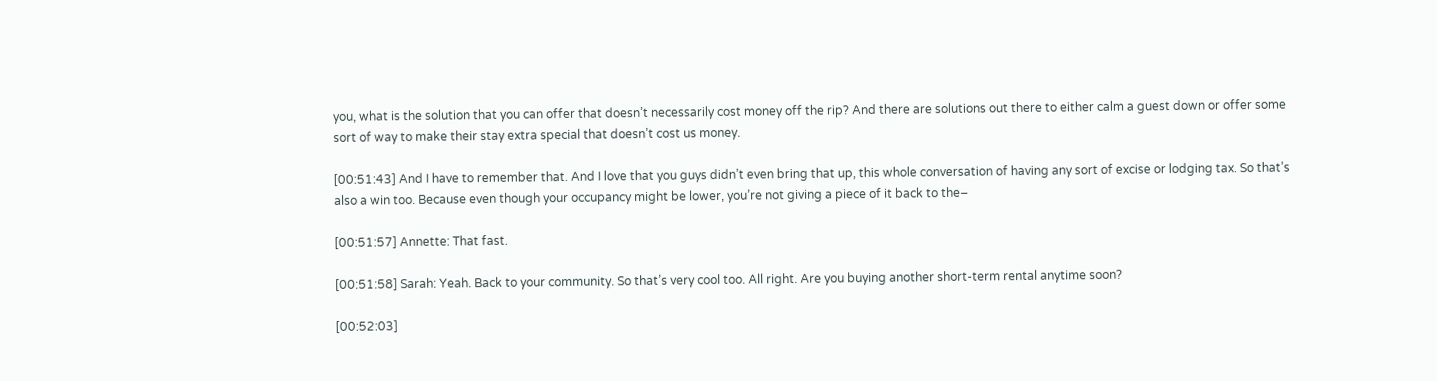you, what is the solution that you can offer that doesn’t necessarily cost money off the rip? And there are solutions out there to either calm a guest down or offer some sort of way to make their stay extra special that doesn’t cost us money.

[00:51:43] And I have to remember that. And I love that you guys didn’t even bring that up, this whole conversation of having any sort of excise or lodging tax. So that’s also a win too. Because even though your occupancy might be lower, you’re not giving a piece of it back to the–

[00:51:57] Annette: That fast.

[00:51:58] Sarah: Yeah. Back to your community. So that’s very cool too. All right. Are you buying another short-term rental anytime soon?

[00:52:03]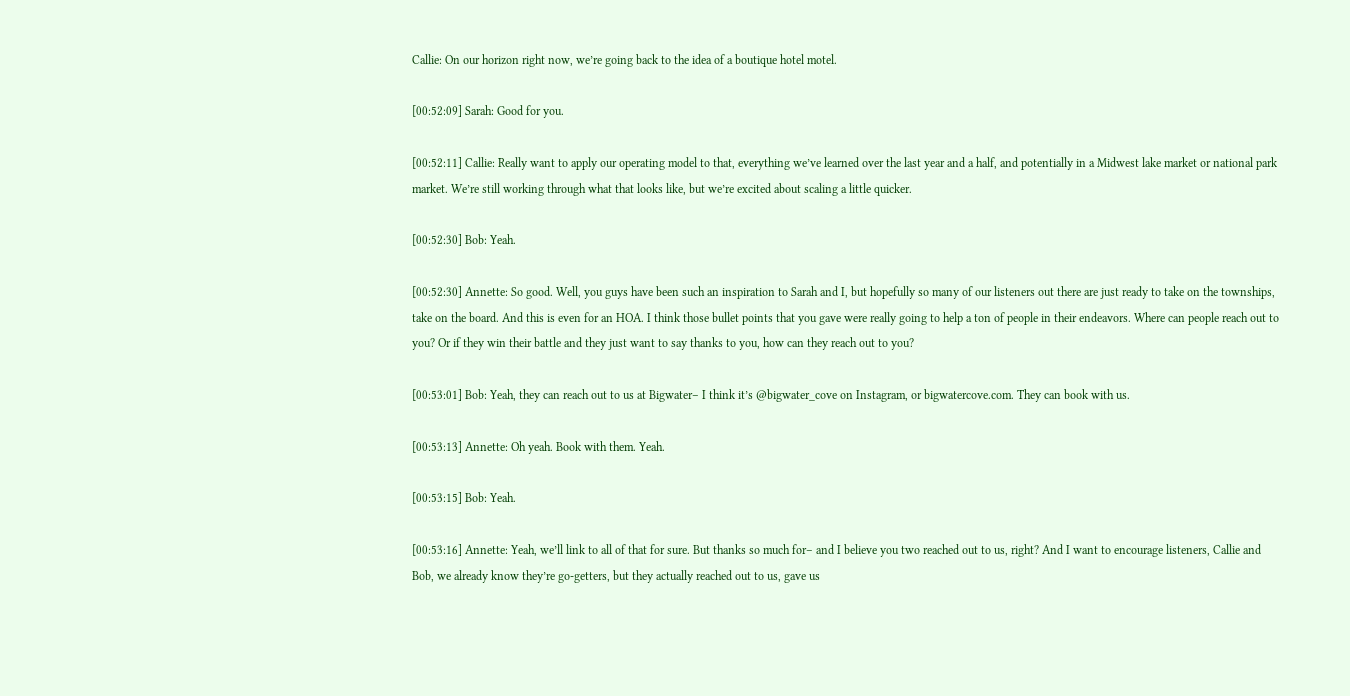Callie: On our horizon right now, we’re going back to the idea of a boutique hotel motel.

[00:52:09] Sarah: Good for you.

[00:52:11] Callie: Really want to apply our operating model to that, everything we’ve learned over the last year and a half, and potentially in a Midwest lake market or national park market. We’re still working through what that looks like, but we’re excited about scaling a little quicker.

[00:52:30] Bob: Yeah.

[00:52:30] Annette: So good. Well, you guys have been such an inspiration to Sarah and I, but hopefully so many of our listeners out there are just ready to take on the townships, take on the board. And this is even for an HOA. I think those bullet points that you gave were really going to help a ton of people in their endeavors. Where can people reach out to you? Or if they win their battle and they just want to say thanks to you, how can they reach out to you?

[00:53:01] Bob: Yeah, they can reach out to us at Bigwater– I think it’s @bigwater_cove on Instagram, or bigwatercove.com. They can book with us.

[00:53:13] Annette: Oh yeah. Book with them. Yeah.

[00:53:15] Bob: Yeah.

[00:53:16] Annette: Yeah, we’ll link to all of that for sure. But thanks so much for– and I believe you two reached out to us, right? And I want to encourage listeners, Callie and Bob, we already know they’re go-getters, but they actually reached out to us, gave us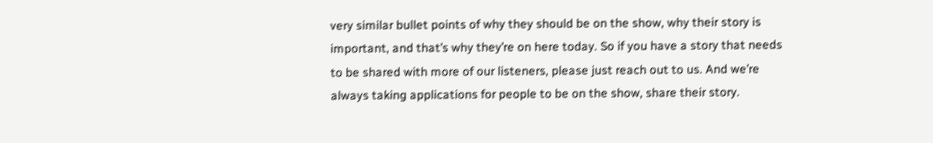very similar bullet points of why they should be on the show, why their story is important, and that’s why they’re on here today. So if you have a story that needs to be shared with more of our listeners, please just reach out to us. And we’re always taking applications for people to be on the show, share their story.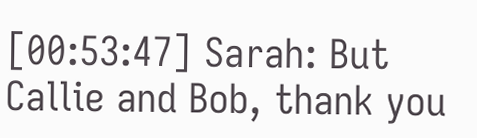[00:53:47] Sarah: But Callie and Bob, thank you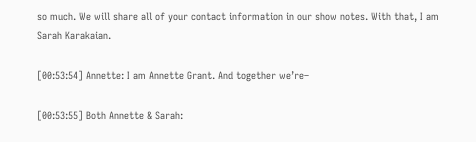so much. We will share all of your contact information in our show notes. With that, I am Sarah Karakaian.

[00:53:54] Annette: I am Annette Grant. And together we’re–

[00:53:55] Both Annette & Sarah: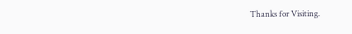Thanks for Visiting.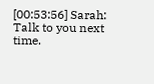[00:53:56] Sarah: Talk to you next time.